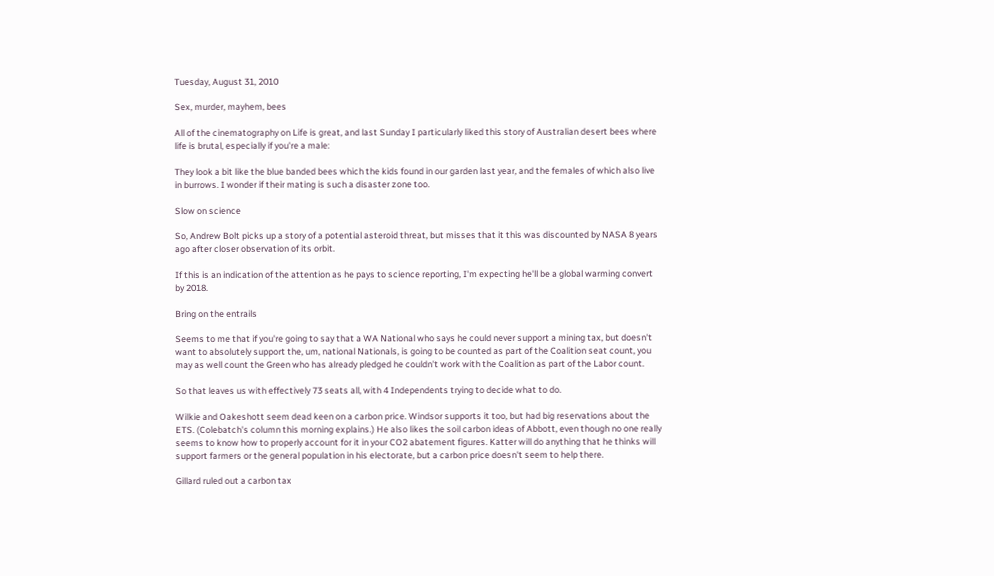Tuesday, August 31, 2010

Sex, murder, mayhem, bees

All of the cinematography on Life is great, and last Sunday I particularly liked this story of Australian desert bees where life is brutal, especially if you're a male:

They look a bit like the blue banded bees which the kids found in our garden last year, and the females of which also live in burrows. I wonder if their mating is such a disaster zone too.

Slow on science

So, Andrew Bolt picks up a story of a potential asteroid threat, but misses that it this was discounted by NASA 8 years ago after closer observation of its orbit.

If this is an indication of the attention as he pays to science reporting, I'm expecting he'll be a global warming convert by 2018.

Bring on the entrails

Seems to me that if you're going to say that a WA National who says he could never support a mining tax, but doesn't want to absolutely support the, um, national Nationals, is going to be counted as part of the Coalition seat count, you may as well count the Green who has already pledged he couldn't work with the Coalition as part of the Labor count.

So that leaves us with effectively 73 seats all, with 4 Independents trying to decide what to do.

Wilkie and Oakeshott seem dead keen on a carbon price. Windsor supports it too, but had big reservations about the ETS. (Colebatch's column this morning explains.) He also likes the soil carbon ideas of Abbott, even though no one really seems to know how to properly account for it in your CO2 abatement figures. Katter will do anything that he thinks will support farmers or the general population in his electorate, but a carbon price doesn't seem to help there.

Gillard ruled out a carbon tax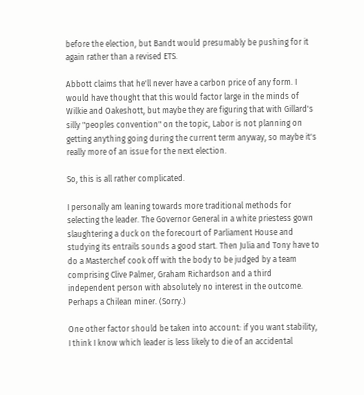before the election, but Bandt would presumably be pushing for it again rather than a revised ETS.

Abbott claims that he'll never have a carbon price of any form. I would have thought that this would factor large in the minds of Wilkie and Oakeshott, but maybe they are figuring that with Gillard's silly "peoples convention" on the topic, Labor is not planning on getting anything going during the current term anyway, so maybe it's really more of an issue for the next election.

So, this is all rather complicated.

I personally am leaning towards more traditional methods for selecting the leader. The Governor General in a white priestess gown slaughtering a duck on the forecourt of Parliament House and studying its entrails sounds a good start. Then Julia and Tony have to do a Masterchef cook off with the body to be judged by a team comprising Clive Palmer, Graham Richardson and a third independent person with absolutely no interest in the outcome. Perhaps a Chilean miner. (Sorry.)

One other factor should be taken into account: if you want stability, I think I know which leader is less likely to die of an accidental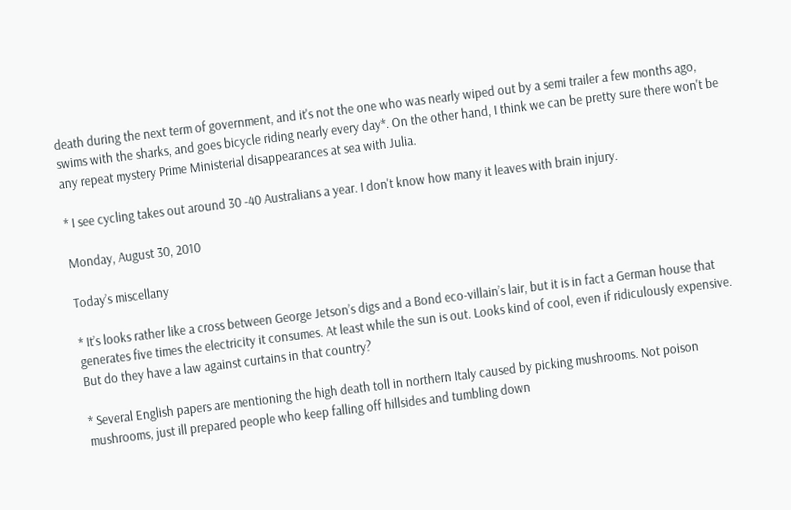death during the next term of government, and it's not the one who was nearly wiped out by a semi trailer a few months ago, swims with the sharks, and goes bicycle riding nearly every day*. On the other hand, I think we can be pretty sure there won't be any repeat mystery Prime Ministerial disappearances at sea with Julia.

* I see cycling takes out around 30 -40 Australians a year. I don't know how many it leaves with brain injury.

Monday, August 30, 2010

Today’s miscellany

* It’s looks rather like a cross between George Jetson’s digs and a Bond eco-villain’s lair, but it is in fact a German house that generates five times the electricity it consumes. At least while the sun is out. Looks kind of cool, even if ridiculously expensive. But do they have a law against curtains in that country?

* Several English papers are mentioning the high death toll in northern Italy caused by picking mushrooms. Not poison mushrooms, just ill prepared people who keep falling off hillsides and tumbling down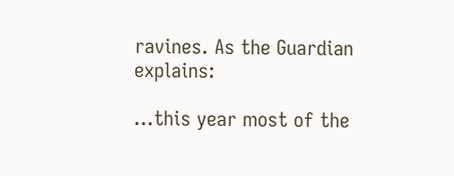ravines. As the Guardian explains:

…this year most of the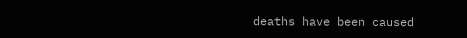deaths have been caused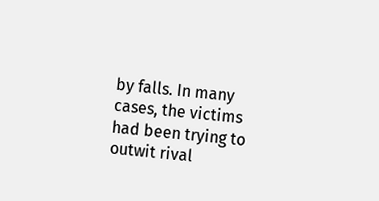by falls. In many cases, the victims had been trying to outwit rival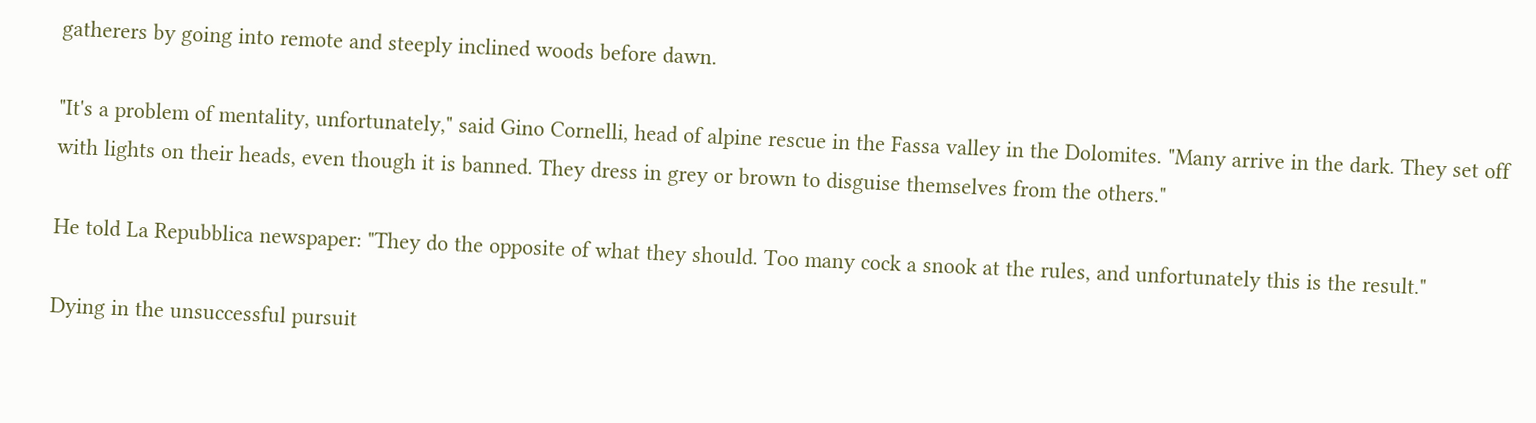gatherers by going into remote and steeply inclined woods before dawn.

"It's a problem of mentality, unfortunately," said Gino Cornelli, head of alpine rescue in the Fassa valley in the Dolomites. "Many arrive in the dark. They set off with lights on their heads, even though it is banned. They dress in grey or brown to disguise themselves from the others."

He told La Repubblica newspaper: "They do the opposite of what they should. Too many cock a snook at the rules, and unfortunately this is the result."

Dying in the unsuccessful pursuit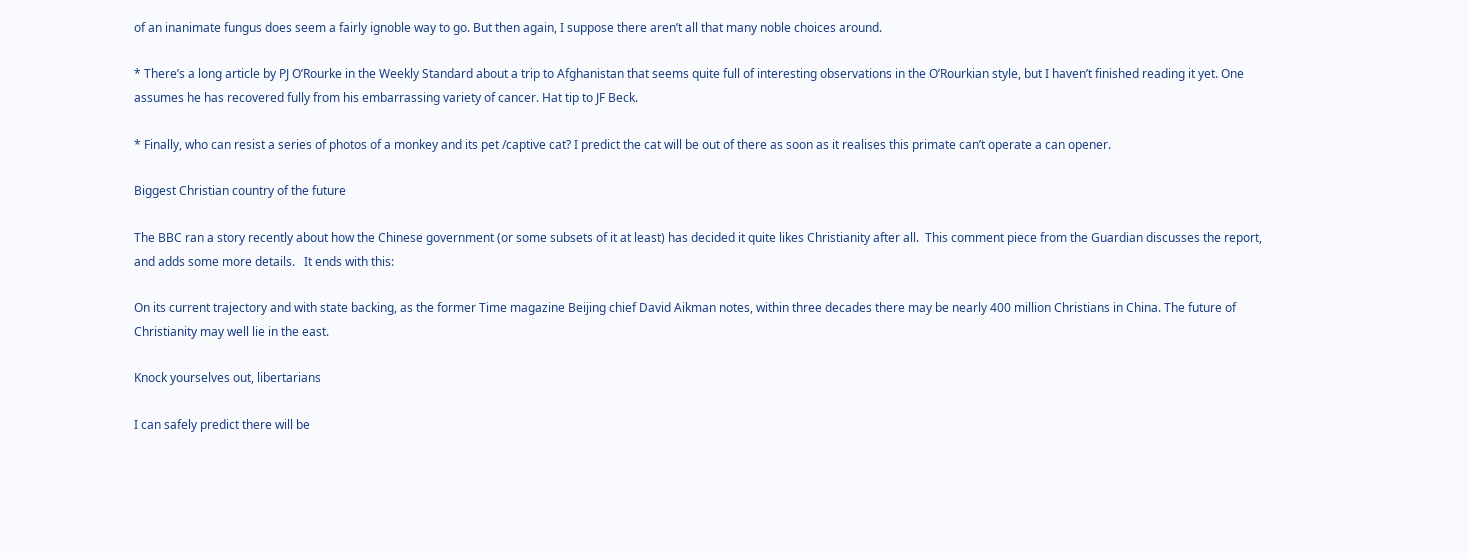of an inanimate fungus does seem a fairly ignoble way to go. But then again, I suppose there aren’t all that many noble choices around.

* There’s a long article by PJ O’Rourke in the Weekly Standard about a trip to Afghanistan that seems quite full of interesting observations in the O’Rourkian style, but I haven’t finished reading it yet. One assumes he has recovered fully from his embarrassing variety of cancer. Hat tip to JF Beck.

* Finally, who can resist a series of photos of a monkey and its pet /captive cat? I predict the cat will be out of there as soon as it realises this primate can’t operate a can opener.

Biggest Christian country of the future

The BBC ran a story recently about how the Chinese government (or some subsets of it at least) has decided it quite likes Christianity after all.  This comment piece from the Guardian discusses the report, and adds some more details.   It ends with this:

On its current trajectory and with state backing, as the former Time magazine Beijing chief David Aikman notes, within three decades there may be nearly 400 million Christians in China. The future of Christianity may well lie in the east.

Knock yourselves out, libertarians

I can safely predict there will be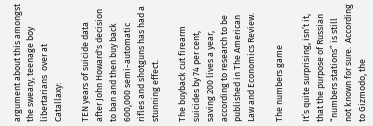argument about this amongst the sweary, teenage boy libertarians  over at Catallaxy:

TEN years of suicide data after John Howard's decision to ban and then buy back 600,000 semi-automatic rifles and shotguns has had a stunning effect.

The buyback cut firearm suicides by 74 per cent, saving 200 lives a year, according to research to be published in The American Law and Economics Review.

The numbers game

It’s quite surprising, isn’t it, that the purpose of Russian “numbers stations” is still not known for sure.  According to Gizmodo, the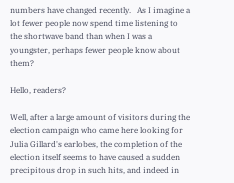numbers have changed recently.   As I imagine a lot fewer people now spend time listening to the shortwave band than when I was a youngster, perhaps fewer people know about them?

Hello, readers?

Well, after a large amount of visitors during the election campaign who came here looking for Julia Gillard's earlobes, the completion of the election itself seems to have caused a sudden precipitous drop in such hits, and indeed in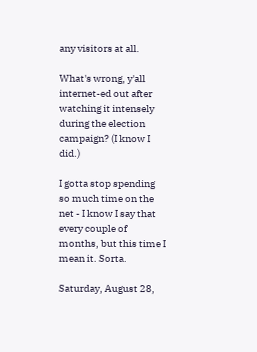any visitors at all.

What's wrong, y'all internet-ed out after watching it intensely during the election campaign? (I know I did.)

I gotta stop spending so much time on the net - I know I say that every couple of months, but this time I mean it. Sorta.

Saturday, August 28,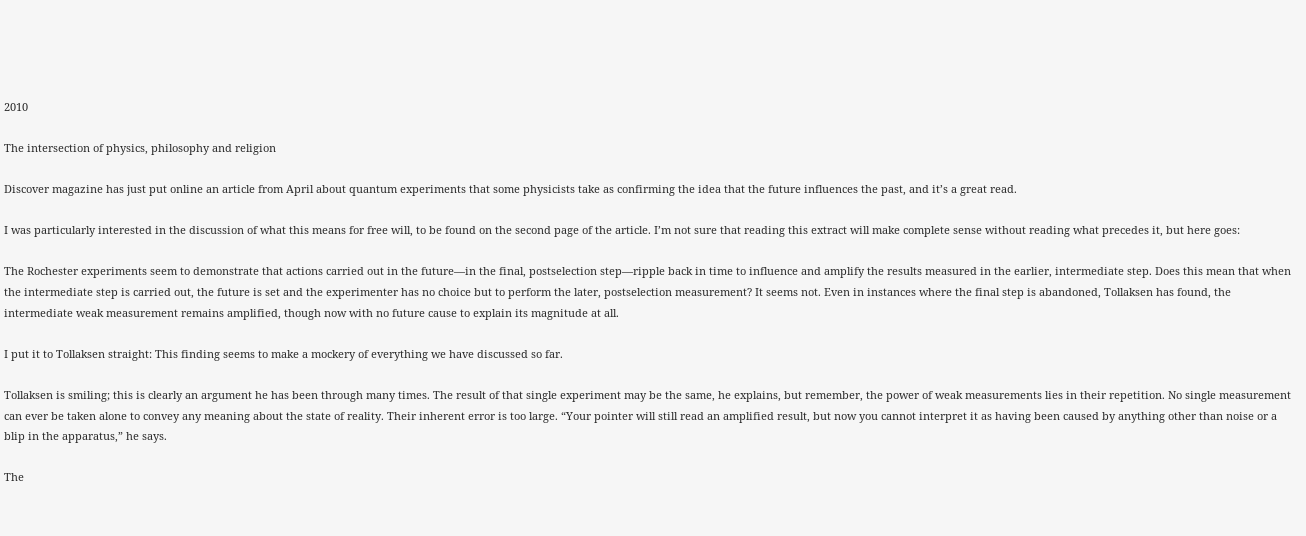2010

The intersection of physics, philosophy and religion

Discover magazine has just put online an article from April about quantum experiments that some physicists take as confirming the idea that the future influences the past, and it’s a great read.

I was particularly interested in the discussion of what this means for free will, to be found on the second page of the article. I’m not sure that reading this extract will make complete sense without reading what precedes it, but here goes:

The Rochester experiments seem to demonstrate that actions carried out in the future—in the final, postselection step—ripple back in time to influence and amplify the results measured in the earlier, intermediate step. Does this mean that when the intermediate step is carried out, the future is set and the experimenter has no choice but to perform the later, postselection measurement? It seems not. Even in instances where the final step is abandoned, Tollaksen has found, the intermediate weak measurement remains amplified, though now with no future cause to explain its magnitude at all.

I put it to Tollaksen straight: This finding seems to make a mockery of everything we have discussed so far.

Tollaksen is smiling; this is clearly an argument he has been through many times. The result of that single experiment may be the same, he explains, but remember, the power of weak measurements lies in their repetition. No single measurement can ever be taken alone to convey any meaning about the state of reality. Their inherent error is too large. “Your pointer will still read an amplified result, but now you cannot interpret it as having been caused by anything other than noise or a blip in the apparatus,” he says.

The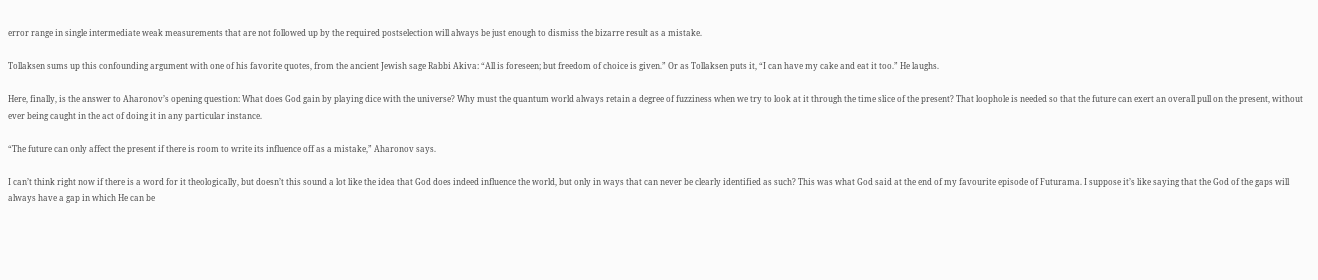error range in single intermediate weak measurements that are not followed up by the required postselection will always be just enough to dismiss the bizarre result as a mistake.

Tollaksen sums up this confounding argument with one of his favorite quotes, from the ancient Jewish sage Rabbi Akiva: “All is foreseen; but freedom of choice is given.” Or as Tollaksen puts it, “I can have my cake and eat it too.” He laughs.

Here, finally, is the answer to Aharonov’s opening question: What does God gain by playing dice with the universe? Why must the quantum world always retain a degree of fuzziness when we try to look at it through the time slice of the present? That loophole is needed so that the future can exert an overall pull on the present, without ever being caught in the act of doing it in any particular instance.

“The future can only affect the present if there is room to write its influence off as a mistake,” Aharonov says.

I can’t think right now if there is a word for it theologically, but doesn’t this sound a lot like the idea that God does indeed influence the world, but only in ways that can never be clearly identified as such? This was what God said at the end of my favourite episode of Futurama. I suppose it’s like saying that the God of the gaps will always have a gap in which He can be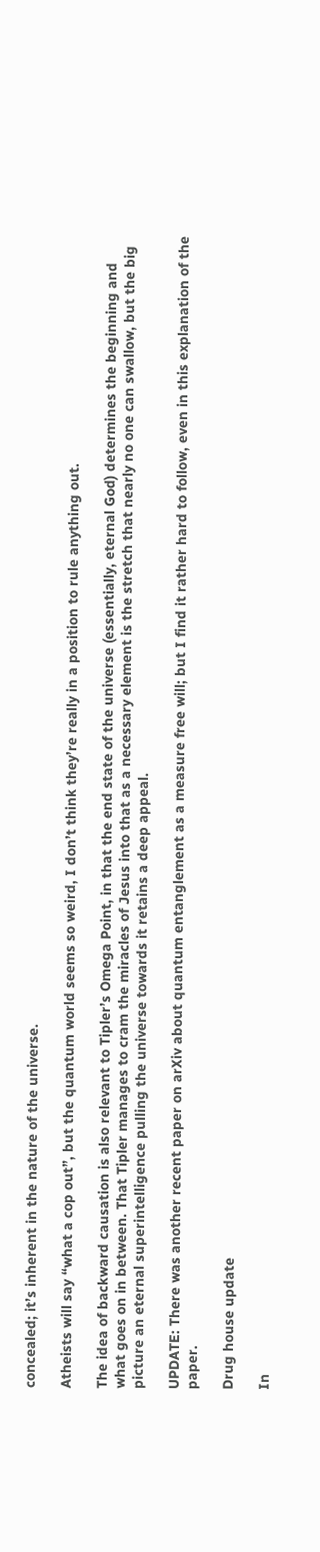concealed; it’s inherent in the nature of the universe.

Atheists will say “what a cop out”, but the quantum world seems so weird, I don’t think they’re really in a position to rule anything out.

The idea of backward causation is also relevant to Tipler’s Omega Point, in that the end state of the universe (essentially, eternal God) determines the beginning and what goes on in between. That Tipler manages to cram the miracles of Jesus into that as a necessary element is the stretch that nearly no one can swallow, but the big picture an eternal superintelligence pulling the universe towards it retains a deep appeal.

UPDATE: There was another recent paper on arXiv about quantum entanglement as a measure free will; but I find it rather hard to follow, even in this explanation of the paper.

Drug house update

In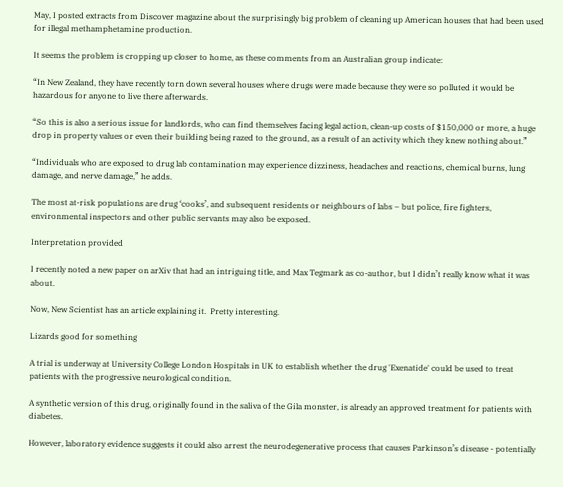May, I posted extracts from Discover magazine about the surprisingly big problem of cleaning up American houses that had been used for illegal methamphetamine production.

It seems the problem is cropping up closer to home, as these comments from an Australian group indicate:

“In New Zealand, they have recently torn down several houses where drugs were made because they were so polluted it would be hazardous for anyone to live there afterwards.

“So this is also a serious issue for landlords, who can find themselves facing legal action, clean-up costs of $150,000 or more, a huge drop in property values or even their building being razed to the ground, as a result of an activity which they knew nothing about.”

“Individuals who are exposed to drug lab contamination may experience dizziness, headaches and reactions, chemical burns, lung damage, and nerve damage,” he adds.

The most at-risk populations are drug ‘cooks’, and subsequent residents or neighbours of labs – but police, fire fighters, environmental inspectors and other public servants may also be exposed.

Interpretation provided

I recently noted a new paper on arXiv that had an intriguing title, and Max Tegmark as co-author, but I didn’t really know what it was about.

Now, New Scientist has an article explaining it.  Pretty interesting.

Lizards good for something

A trial is underway at University College London Hospitals in UK to establish whether the drug 'Exenatide' could be used to treat patients with the progressive neurological condition.

A synthetic version of this drug, originally found in the saliva of the Gila monster, is already an approved treatment for patients with diabetes.

However, laboratory evidence suggests it could also arrest the neurodegenerative process that causes Parkinson’s disease - potentially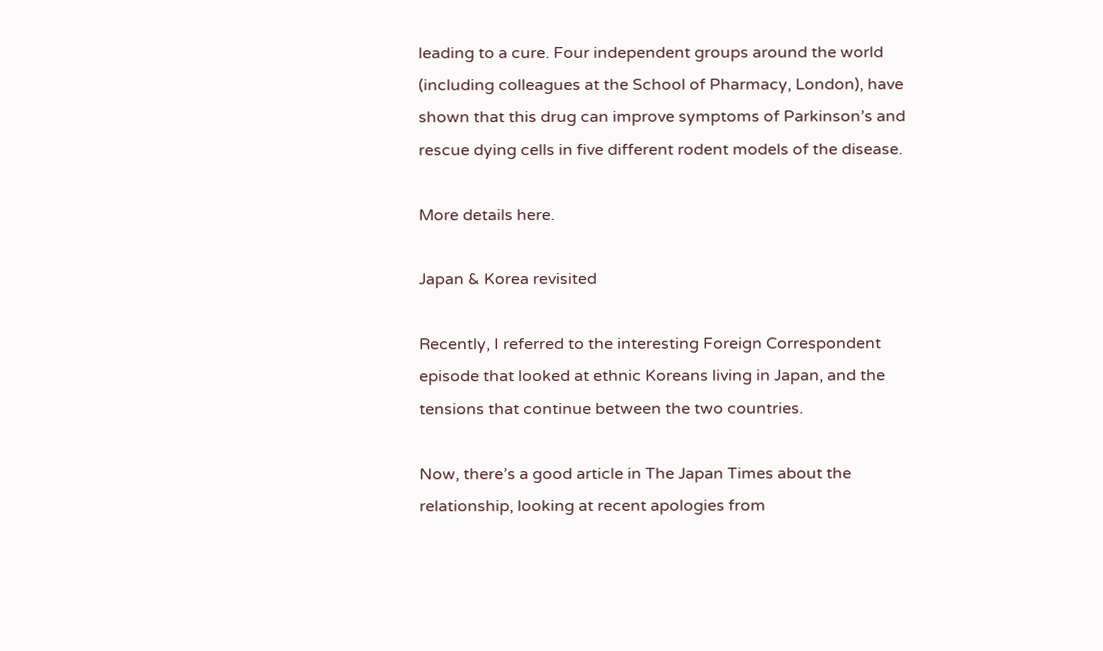leading to a cure. Four independent groups around the world (including colleagues at the School of Pharmacy, London), have shown that this drug can improve symptoms of Parkinson’s and rescue dying cells in five different rodent models of the disease.

More details here.

Japan & Korea revisited

Recently, I referred to the interesting Foreign Correspondent episode that looked at ethnic Koreans living in Japan, and the tensions that continue between the two countries.

Now, there’s a good article in The Japan Times about the relationship, looking at recent apologies from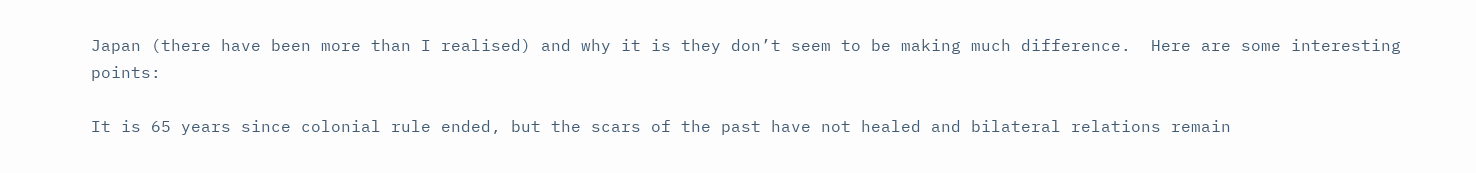Japan (there have been more than I realised) and why it is they don’t seem to be making much difference.  Here are some interesting points:

It is 65 years since colonial rule ended, but the scars of the past have not healed and bilateral relations remain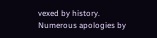vexed by history. Numerous apologies by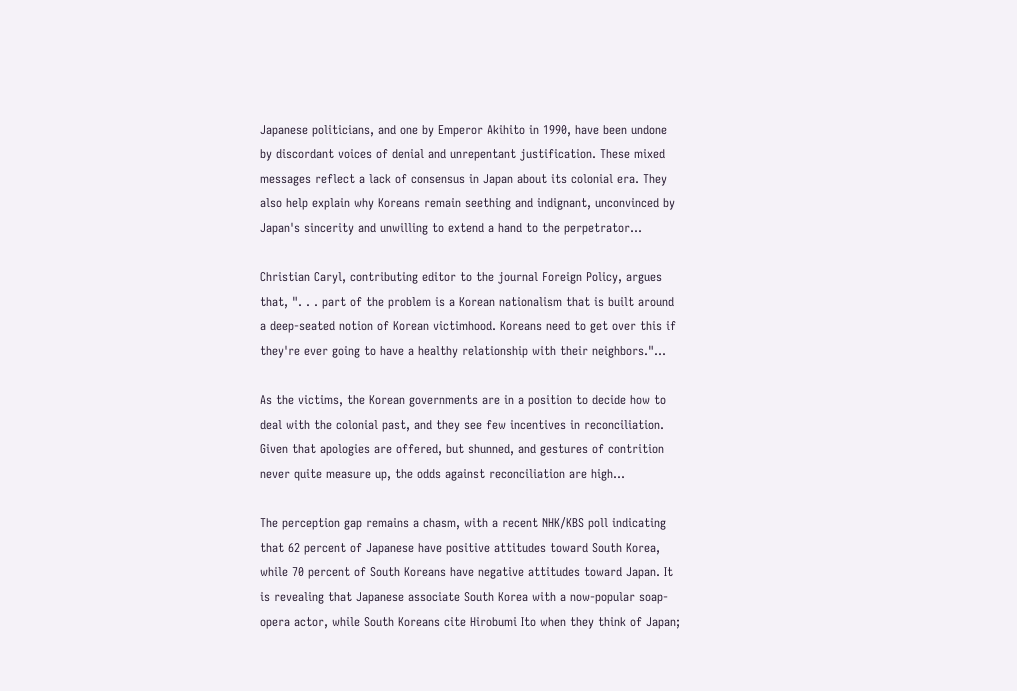Japanese politicians, and one by Emperor Akihito in 1990, have been undone by discordant voices of denial and unrepentant justification. These mixed messages reflect a lack of consensus in Japan about its colonial era. They also help explain why Koreans remain seething and indignant, unconvinced by Japan's sincerity and unwilling to extend a hand to the perpetrator…

Christian Caryl, contributing editor to the journal Foreign Policy, argues that, ". . . part of the problem is a Korean nationalism that is built around a deep-seated notion of Korean victimhood. Koreans need to get over this if they're ever going to have a healthy relationship with their neighbors."…

As the victims, the Korean governments are in a position to decide how to deal with the colonial past, and they see few incentives in reconciliation. Given that apologies are offered, but shunned, and gestures of contrition never quite measure up, the odds against reconciliation are high…

The perception gap remains a chasm, with a recent NHK/KBS poll indicating that 62 percent of Japanese have positive attitudes toward South Korea, while 70 percent of South Koreans have negative attitudes toward Japan. It is revealing that Japanese associate South Korea with a now-popular soap-opera actor, while South Koreans cite Hirobumi Ito when they think of Japan;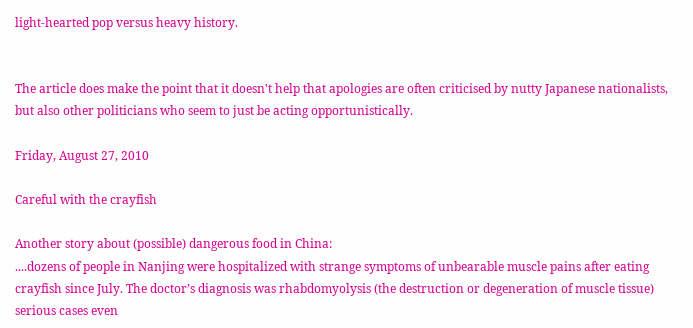light-hearted pop versus heavy history.


The article does make the point that it doesn't help that apologies are often criticised by nutty Japanese nationalists, but also other politicians who seem to just be acting opportunistically.

Friday, August 27, 2010

Careful with the crayfish

Another story about (possible) dangerous food in China:
....dozens of people in Nanjing were hospitalized with strange symptoms of unbearable muscle pains after eating crayfish since July. The doctor’s diagnosis was rhabdomyolysis (the destruction or degeneration of muscle tissue) serious cases even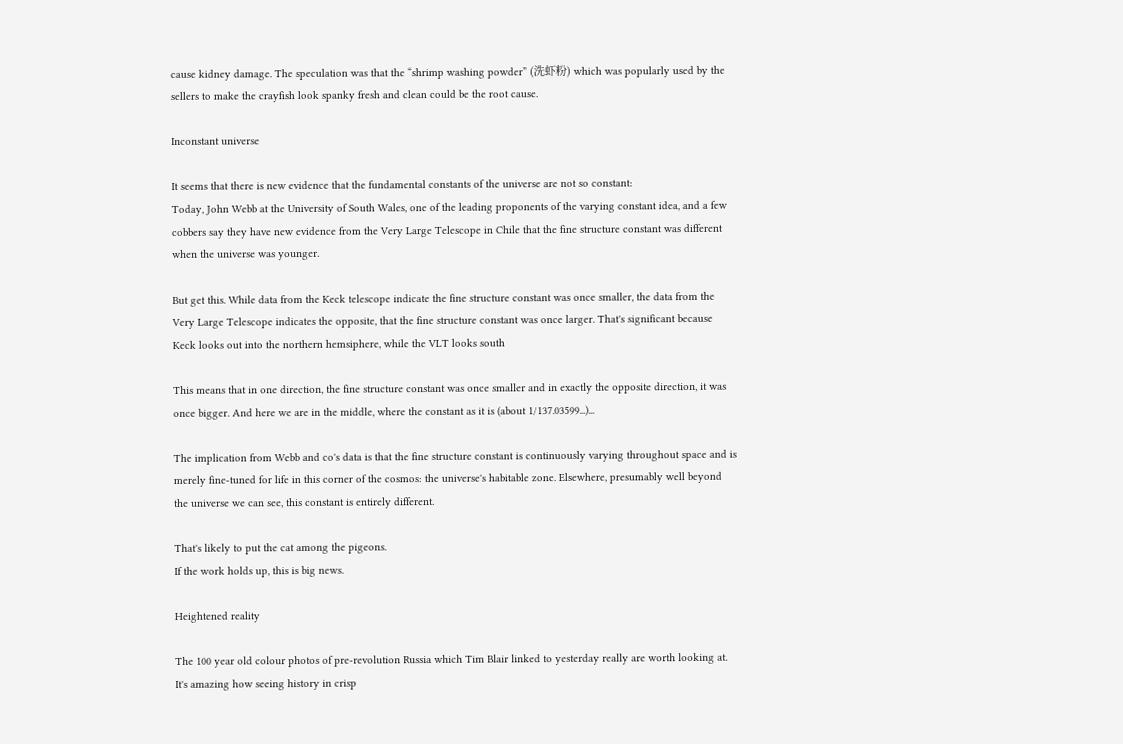cause kidney damage. The speculation was that the “shrimp washing powder” (洗虾粉) which was popularly used by the sellers to make the crayfish look spanky fresh and clean could be the root cause.

Inconstant universe

It seems that there is new evidence that the fundamental constants of the universe are not so constant:
Today, John Webb at the University of South Wales, one of the leading proponents of the varying constant idea, and a few cobbers say they have new evidence from the Very Large Telescope in Chile that the fine structure constant was different when the universe was younger.

But get this. While data from the Keck telescope indicate the fine structure constant was once smaller, the data from the Very Large Telescope indicates the opposite, that the fine structure constant was once larger. That's significant because Keck looks out into the northern hemsiphere, while the VLT looks south

This means that in one direction, the fine structure constant was once smaller and in exactly the opposite direction, it was once bigger. And here we are in the middle, where the constant as it is (about 1/137.03599...)...

The implication from Webb and co's data is that the fine structure constant is continuously varying throughout space and is merely fine-tuned for life in this corner of the cosmos: the universe's habitable zone. Elsewhere, presumably well beyond the universe we can see, this constant is entirely different.

That's likely to put the cat among the pigeons.
If the work holds up, this is big news.

Heightened reality

The 100 year old colour photos of pre-revolution Russia which Tim Blair linked to yesterday really are worth looking at. It's amazing how seeing history in crisp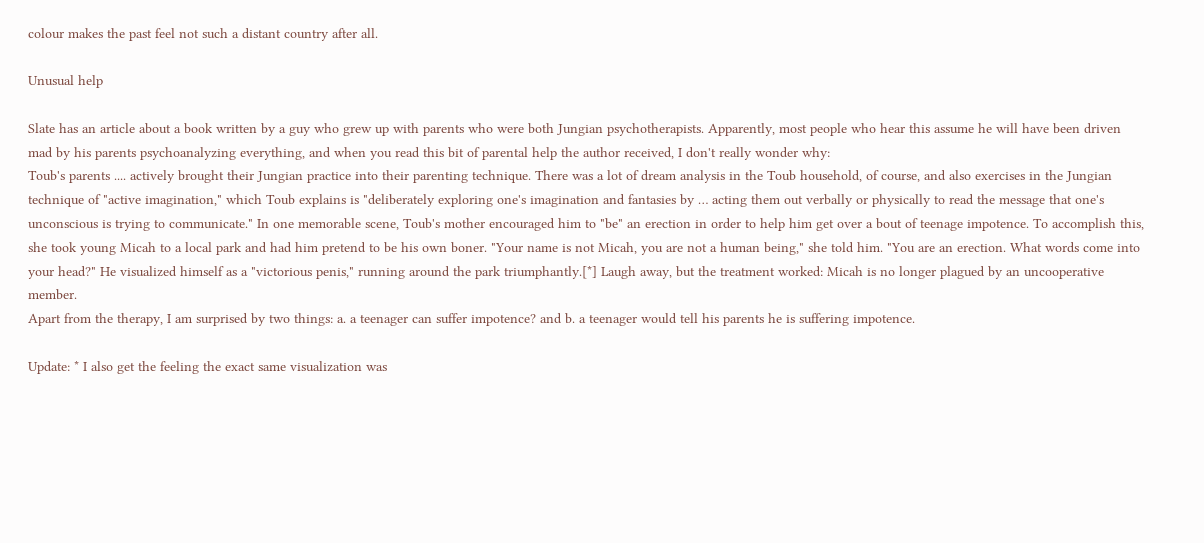colour makes the past feel not such a distant country after all.

Unusual help

Slate has an article about a book written by a guy who grew up with parents who were both Jungian psychotherapists. Apparently, most people who hear this assume he will have been driven mad by his parents psychoanalyzing everything, and when you read this bit of parental help the author received, I don't really wonder why:
Toub's parents .... actively brought their Jungian practice into their parenting technique. There was a lot of dream analysis in the Toub household, of course, and also exercises in the Jungian technique of "active imagination," which Toub explains is "deliberately exploring one's imagination and fantasies by … acting them out verbally or physically to read the message that one's unconscious is trying to communicate." In one memorable scene, Toub's mother encouraged him to "be" an erection in order to help him get over a bout of teenage impotence. To accomplish this, she took young Micah to a local park and had him pretend to be his own boner. "Your name is not Micah, you are not a human being," she told him. "You are an erection. What words come into your head?" He visualized himself as a "victorious penis," running around the park triumphantly.[*] Laugh away, but the treatment worked: Micah is no longer plagued by an uncooperative member.
Apart from the therapy, I am surprised by two things: a. a teenager can suffer impotence? and b. a teenager would tell his parents he is suffering impotence.

Update: * I also get the feeling the exact same visualization was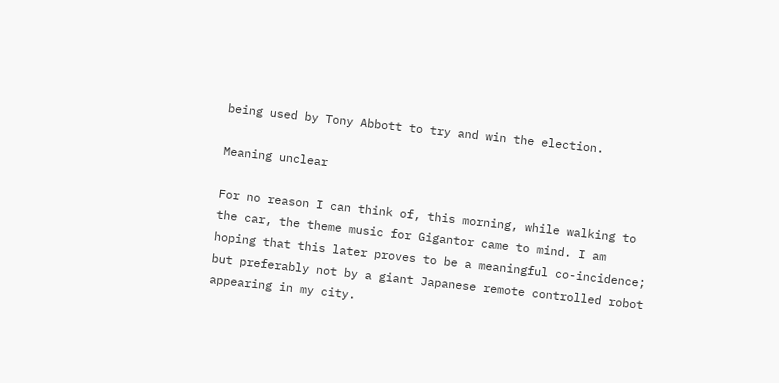being used by Tony Abbott to try and win the election.

Meaning unclear

For no reason I can think of, this morning, while walking to the car, the theme music for Gigantor came to mind. I am hoping that this later proves to be a meaningful co-incidence; but preferably not by a giant Japanese remote controlled robot appearing in my city.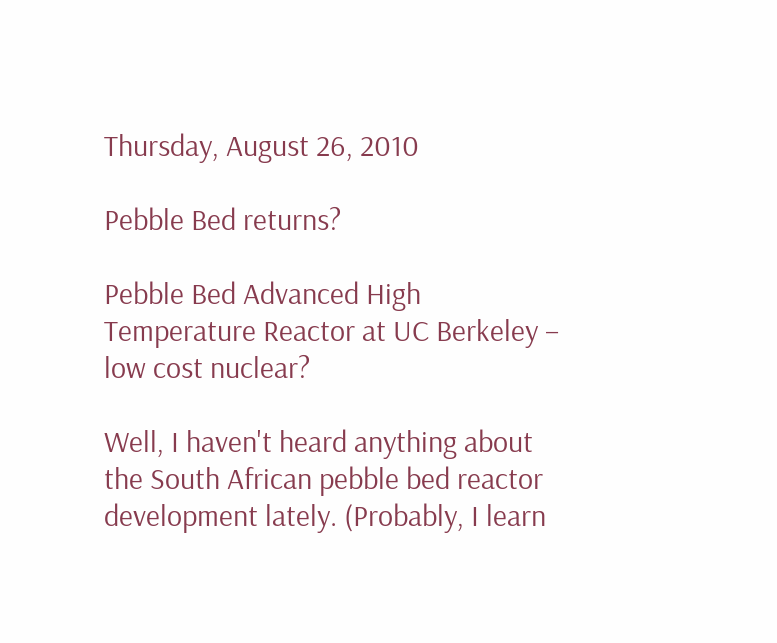Thursday, August 26, 2010

Pebble Bed returns?

Pebble Bed Advanced High Temperature Reactor at UC Berkeley – low cost nuclear?

Well, I haven't heard anything about the South African pebble bed reactor development lately. (Probably, I learn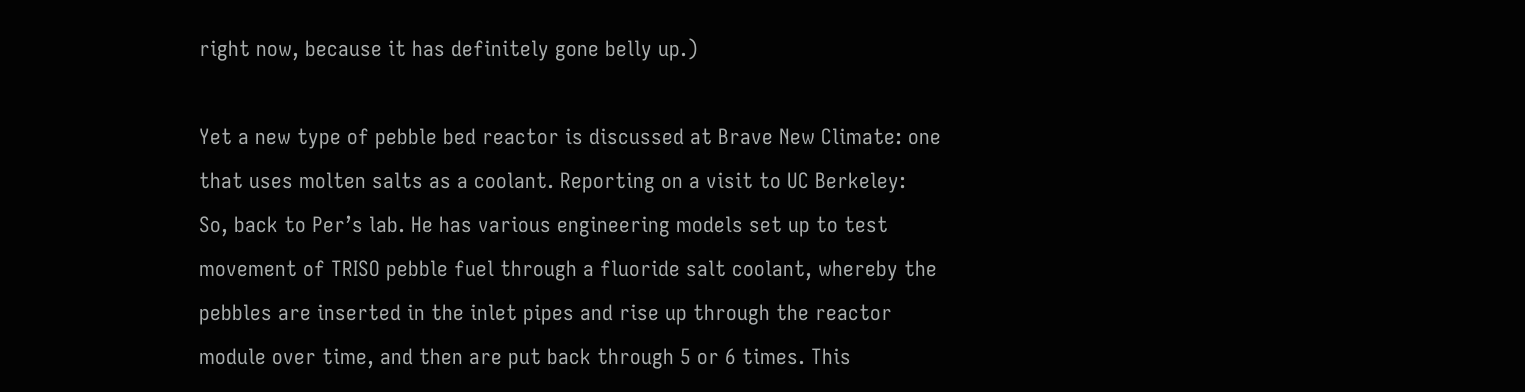right now, because it has definitely gone belly up.)

Yet a new type of pebble bed reactor is discussed at Brave New Climate: one that uses molten salts as a coolant. Reporting on a visit to UC Berkeley:
So, back to Per’s lab. He has various engineering models set up to test movement of TRISO pebble fuel through a fluoride salt coolant, whereby the pebbles are inserted in the inlet pipes and rise up through the reactor module over time, and then are put back through 5 or 6 times. This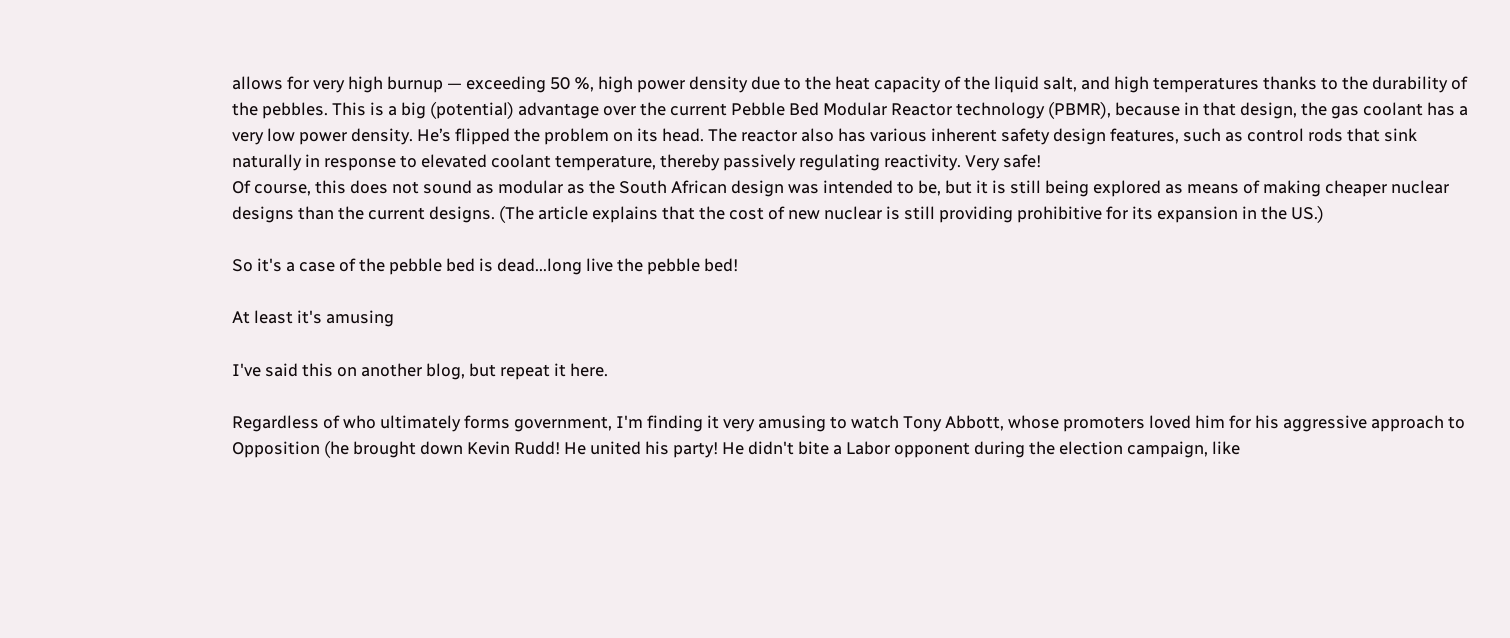allows for very high burnup — exceeding 50 %, high power density due to the heat capacity of the liquid salt, and high temperatures thanks to the durability of the pebbles. This is a big (potential) advantage over the current Pebble Bed Modular Reactor technology (PBMR), because in that design, the gas coolant has a very low power density. He’s flipped the problem on its head. The reactor also has various inherent safety design features, such as control rods that sink naturally in response to elevated coolant temperature, thereby passively regulating reactivity. Very safe!
Of course, this does not sound as modular as the South African design was intended to be, but it is still being explored as means of making cheaper nuclear designs than the current designs. (The article explains that the cost of new nuclear is still providing prohibitive for its expansion in the US.)

So it's a case of the pebble bed is dead...long live the pebble bed!

At least it's amusing

I've said this on another blog, but repeat it here.

Regardless of who ultimately forms government, I'm finding it very amusing to watch Tony Abbott, whose promoters loved him for his aggressive approach to Opposition (he brought down Kevin Rudd! He united his party! He didn't bite a Labor opponent during the election campaign, like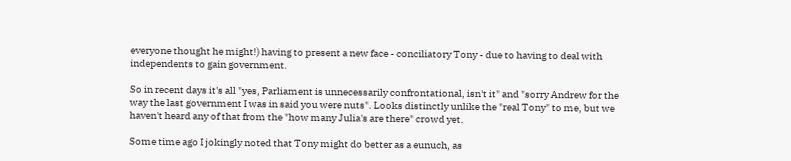everyone thought he might!) having to present a new face - conciliatory Tony - due to having to deal with independents to gain government.

So in recent days it's all "yes, Parliament is unnecessarily confrontational, isn't it" and "sorry Andrew for the way the last government I was in said you were nuts". Looks distinctly unlike the "real Tony" to me, but we haven't heard any of that from the "how many Julia's are there" crowd yet.

Some time ago I jokingly noted that Tony might do better as a eunuch, as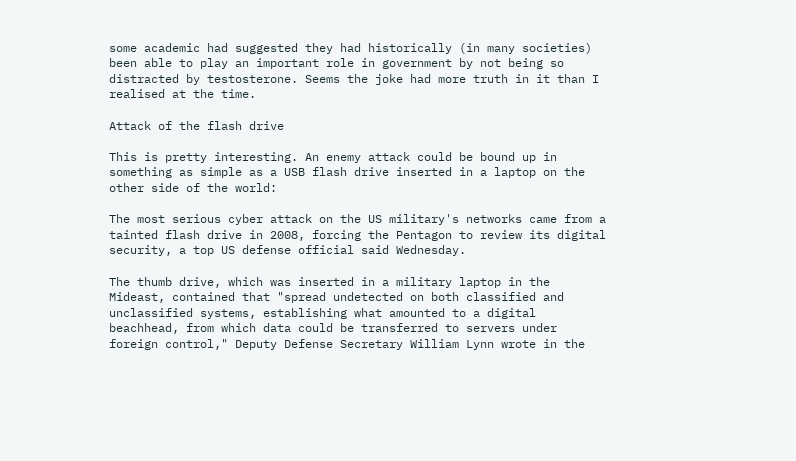some academic had suggested they had historically (in many societies) been able to play an important role in government by not being so distracted by testosterone. Seems the joke had more truth in it than I realised at the time.

Attack of the flash drive

This is pretty interesting. An enemy attack could be bound up in something as simple as a USB flash drive inserted in a laptop on the other side of the world:

The most serious cyber attack on the US military's networks came from a tainted flash drive in 2008, forcing the Pentagon to review its digital security, a top US defense official said Wednesday.

The thumb drive, which was inserted in a military laptop in the Mideast, contained that "spread undetected on both classified and unclassified systems, establishing what amounted to a digital beachhead, from which data could be transferred to servers under foreign control," Deputy Defense Secretary William Lynn wrote in the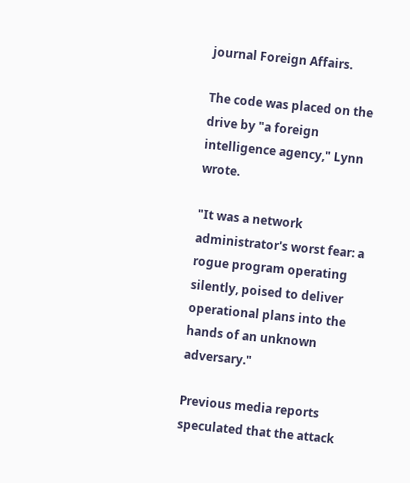journal Foreign Affairs.

The code was placed on the drive by "a foreign intelligence agency," Lynn wrote.

"It was a network administrator's worst fear: a rogue program operating silently, poised to deliver operational plans into the hands of an unknown adversary."

Previous media reports speculated that the attack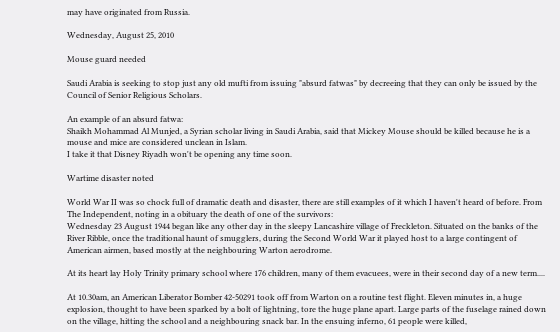may have originated from Russia.

Wednesday, August 25, 2010

Mouse guard needed

Saudi Arabia is seeking to stop just any old mufti from issuing "absurd fatwas" by decreeing that they can only be issued by the Council of Senior Religious Scholars.

An example of an absurd fatwa:
Shaikh Mohammad Al Munjed, a Syrian scholar living in Saudi Arabia, said that Mickey Mouse should be killed because he is a mouse and mice are considered unclean in Islam.
I take it that Disney Riyadh won't be opening any time soon.

Wartime disaster noted

World War II was so chock full of dramatic death and disaster, there are still examples of it which I haven't heard of before. From The Independent, noting in a obituary the death of one of the survivors:
Wednesday 23 August 1944 began like any other day in the sleepy Lancashire village of Freckleton. Situated on the banks of the River Ribble, once the traditional haunt of smugglers, during the Second World War it played host to a large contingent of American airmen, based mostly at the neighbouring Warton aerodrome.

At its heart lay Holy Trinity primary school where 176 children, many of them evacuees, were in their second day of a new term....

At 10.30am, an American Liberator Bomber 42-50291 took off from Warton on a routine test flight. Eleven minutes in, a huge explosion, thought to have been sparked by a bolt of lightning, tore the huge plane apart. Large parts of the fuselage rained down on the village, hitting the school and a neighbouring snack bar. In the ensuing inferno, 61 people were killed,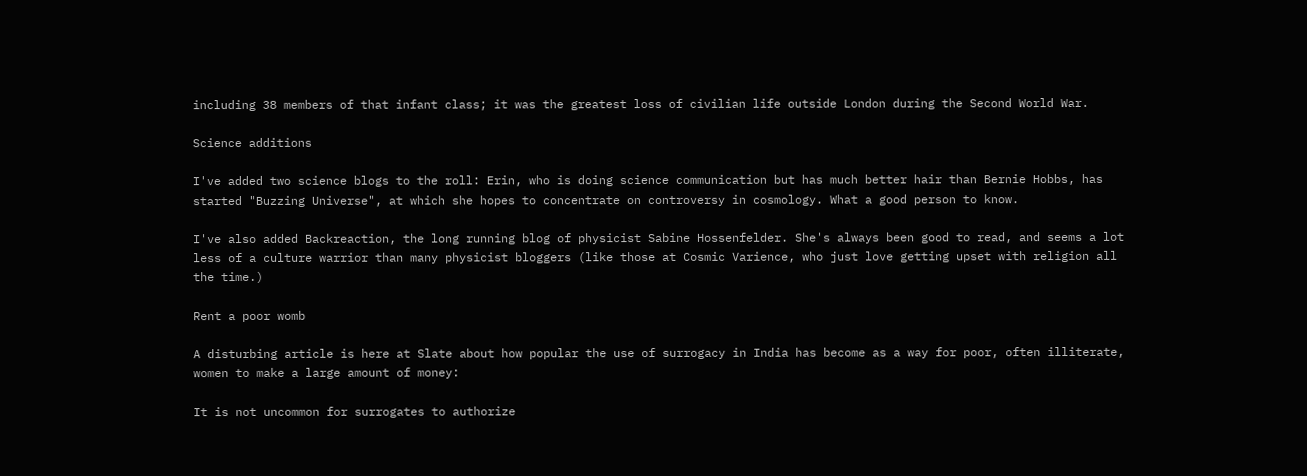including 38 members of that infant class; it was the greatest loss of civilian life outside London during the Second World War.

Science additions

I've added two science blogs to the roll: Erin, who is doing science communication but has much better hair than Bernie Hobbs, has started "Buzzing Universe", at which she hopes to concentrate on controversy in cosmology. What a good person to know.

I've also added Backreaction, the long running blog of physicist Sabine Hossenfelder. She's always been good to read, and seems a lot less of a culture warrior than many physicist bloggers (like those at Cosmic Varience, who just love getting upset with religion all the time.)

Rent a poor womb

A disturbing article is here at Slate about how popular the use of surrogacy in India has become as a way for poor, often illiterate, women to make a large amount of money:

It is not uncommon for surrogates to authorize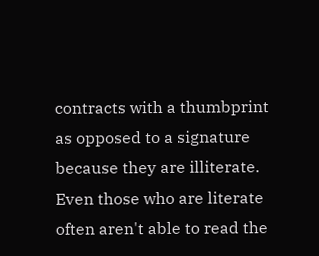contracts with a thumbprint as opposed to a signature because they are illiterate. Even those who are literate often aren't able to read the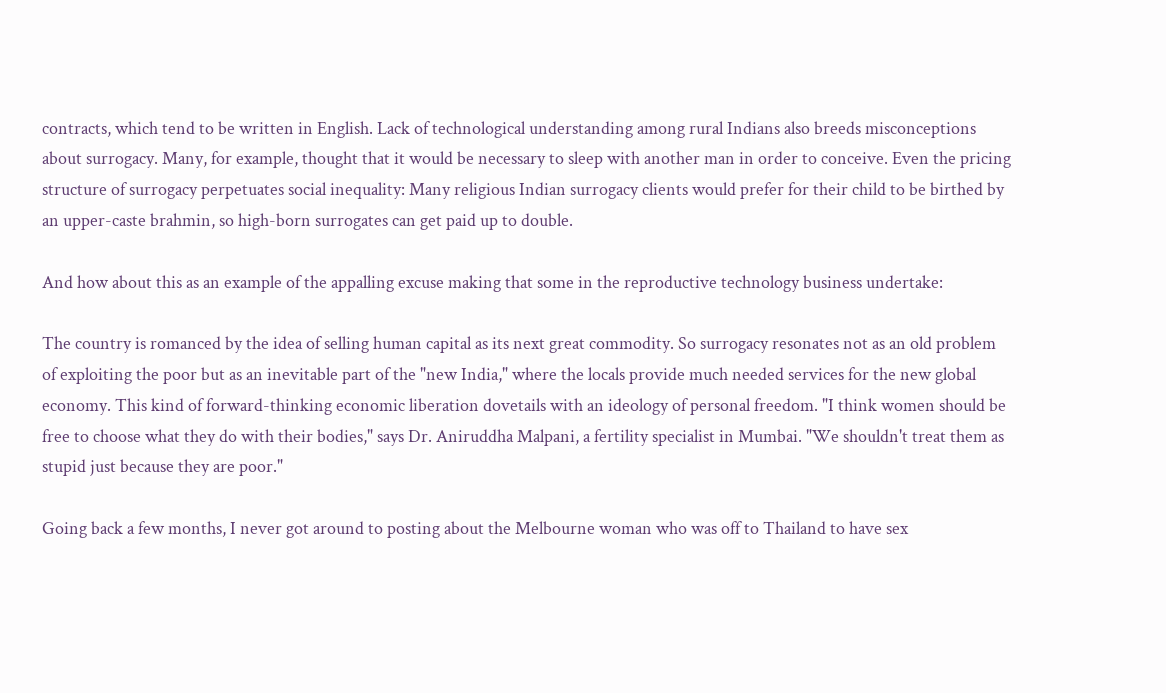contracts, which tend to be written in English. Lack of technological understanding among rural Indians also breeds misconceptions about surrogacy. Many, for example, thought that it would be necessary to sleep with another man in order to conceive. Even the pricing structure of surrogacy perpetuates social inequality: Many religious Indian surrogacy clients would prefer for their child to be birthed by an upper-caste brahmin, so high-born surrogates can get paid up to double.

And how about this as an example of the appalling excuse making that some in the reproductive technology business undertake:

The country is romanced by the idea of selling human capital as its next great commodity. So surrogacy resonates not as an old problem of exploiting the poor but as an inevitable part of the "new India," where the locals provide much needed services for the new global economy. This kind of forward-thinking economic liberation dovetails with an ideology of personal freedom. "I think women should be free to choose what they do with their bodies," says Dr. Aniruddha Malpani, a fertility specialist in Mumbai. "We shouldn't treat them as stupid just because they are poor."

Going back a few months, I never got around to posting about the Melbourne woman who was off to Thailand to have sex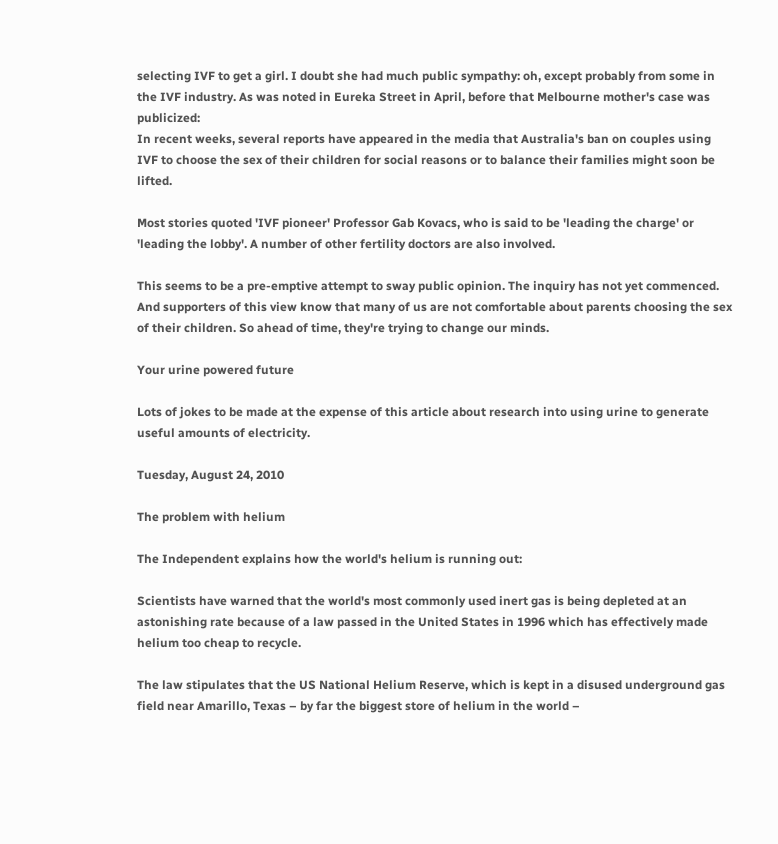selecting IVF to get a girl. I doubt she had much public sympathy: oh, except probably from some in the IVF industry. As was noted in Eureka Street in April, before that Melbourne mother's case was publicized:
In recent weeks, several reports have appeared in the media that Australia's ban on couples using IVF to choose the sex of their children for social reasons or to balance their families might soon be lifted.

Most stories quoted 'IVF pioneer' Professor Gab Kovacs, who is said to be 'leading the charge' or 'leading the lobby'. A number of other fertility doctors are also involved.

This seems to be a pre-emptive attempt to sway public opinion. The inquiry has not yet commenced. And supporters of this view know that many of us are not comfortable about parents choosing the sex of their children. So ahead of time, they're trying to change our minds.

Your urine powered future

Lots of jokes to be made at the expense of this article about research into using urine to generate useful amounts of electricity.

Tuesday, August 24, 2010

The problem with helium

The Independent explains how the world's helium is running out:

Scientists have warned that the world's most commonly used inert gas is being depleted at an astonishing rate because of a law passed in the United States in 1996 which has effectively made helium too cheap to recycle.

The law stipulates that the US National Helium Reserve, which is kept in a disused underground gas field near Amarillo, Texas – by far the biggest store of helium in the world –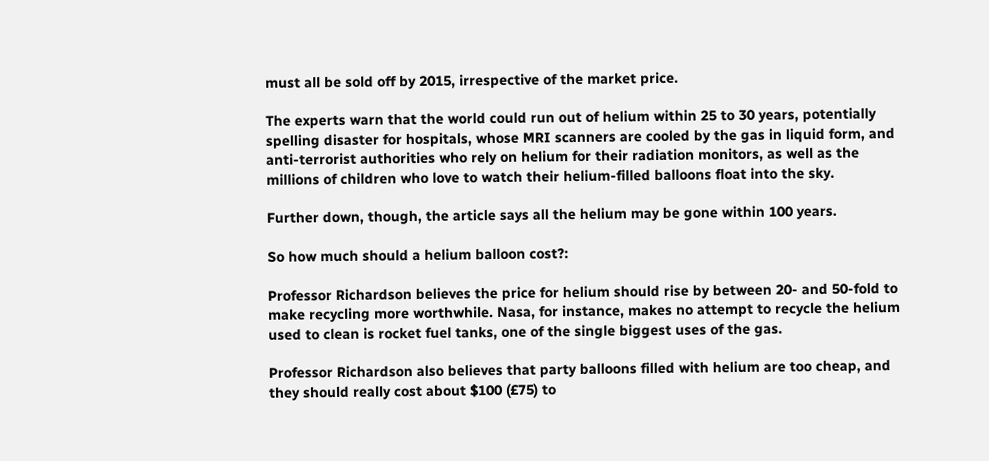must all be sold off by 2015, irrespective of the market price.

The experts warn that the world could run out of helium within 25 to 30 years, potentially spelling disaster for hospitals, whose MRI scanners are cooled by the gas in liquid form, and anti-terrorist authorities who rely on helium for their radiation monitors, as well as the millions of children who love to watch their helium-filled balloons float into the sky.

Further down, though, the article says all the helium may be gone within 100 years.

So how much should a helium balloon cost?:

Professor Richardson believes the price for helium should rise by between 20- and 50-fold to make recycling more worthwhile. Nasa, for instance, makes no attempt to recycle the helium used to clean is rocket fuel tanks, one of the single biggest uses of the gas.

Professor Richardson also believes that party balloons filled with helium are too cheap, and they should really cost about $100 (£75) to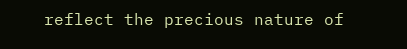reflect the precious nature of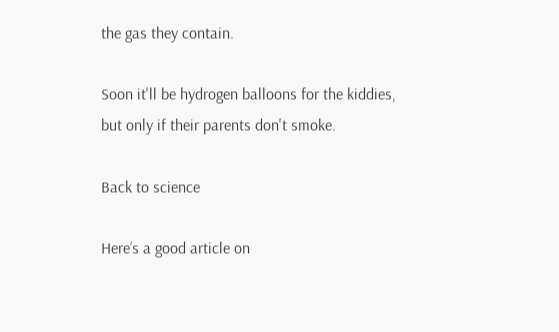the gas they contain.

Soon it'll be hydrogen balloons for the kiddies, but only if their parents don't smoke.

Back to science

Here’s a good article on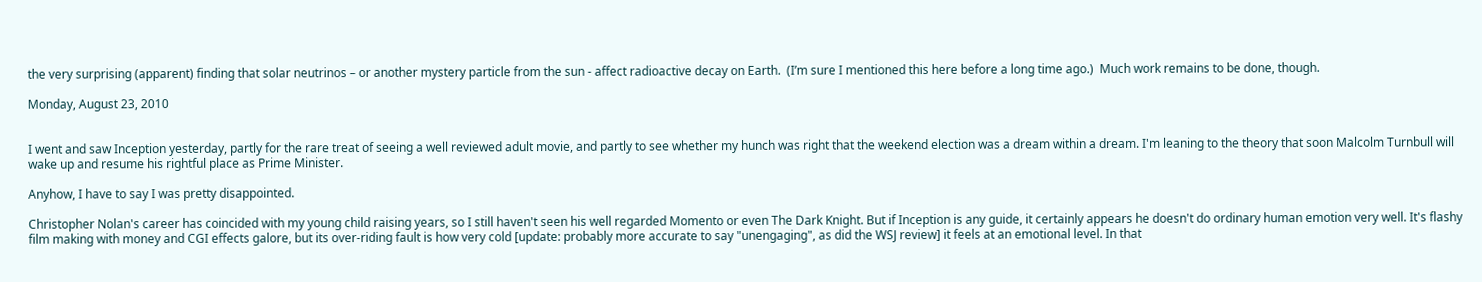the very surprising (apparent) finding that solar neutrinos – or another mystery particle from the sun - affect radioactive decay on Earth.  (I’m sure I mentioned this here before a long time ago.)  Much work remains to be done, though.

Monday, August 23, 2010


I went and saw Inception yesterday, partly for the rare treat of seeing a well reviewed adult movie, and partly to see whether my hunch was right that the weekend election was a dream within a dream. I'm leaning to the theory that soon Malcolm Turnbull will wake up and resume his rightful place as Prime Minister.

Anyhow, I have to say I was pretty disappointed.

Christopher Nolan's career has coincided with my young child raising years, so I still haven't seen his well regarded Momento or even The Dark Knight. But if Inception is any guide, it certainly appears he doesn't do ordinary human emotion very well. It's flashy film making with money and CGI effects galore, but its over-riding fault is how very cold [update: probably more accurate to say "unengaging", as did the WSJ review] it feels at an emotional level. In that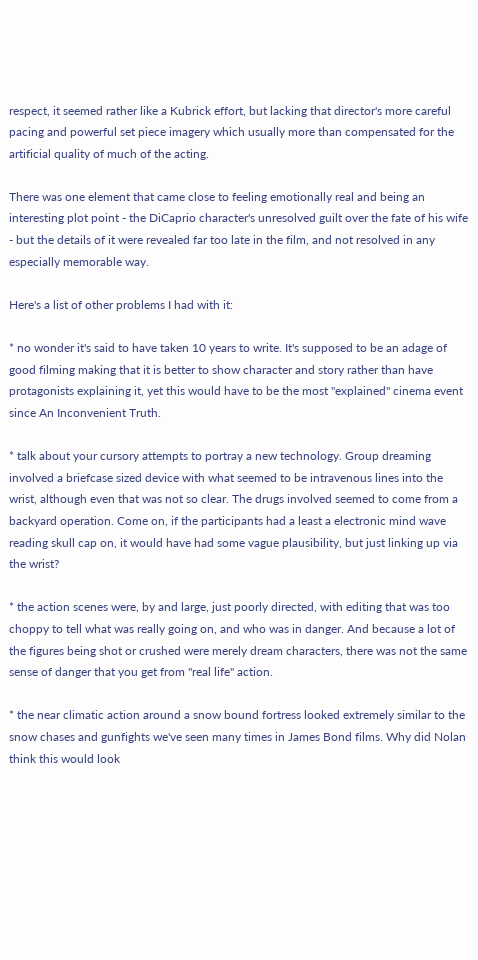respect, it seemed rather like a Kubrick effort, but lacking that director's more careful pacing and powerful set piece imagery which usually more than compensated for the artificial quality of much of the acting.

There was one element that came close to feeling emotionally real and being an interesting plot point - the DiCaprio character's unresolved guilt over the fate of his wife - but the details of it were revealed far too late in the film, and not resolved in any especially memorable way.

Here's a list of other problems I had with it:

* no wonder it's said to have taken 10 years to write. It's supposed to be an adage of good filming making that it is better to show character and story rather than have protagonists explaining it, yet this would have to be the most "explained" cinema event since An Inconvenient Truth.

* talk about your cursory attempts to portray a new technology. Group dreaming involved a briefcase sized device with what seemed to be intravenous lines into the wrist, although even that was not so clear. The drugs involved seemed to come from a backyard operation. Come on, if the participants had a least a electronic mind wave reading skull cap on, it would have had some vague plausibility, but just linking up via the wrist?

* the action scenes were, by and large, just poorly directed, with editing that was too choppy to tell what was really going on, and who was in danger. And because a lot of the figures being shot or crushed were merely dream characters, there was not the same sense of danger that you get from "real life" action.

* the near climatic action around a snow bound fortress looked extremely similar to the snow chases and gunfights we've seen many times in James Bond films. Why did Nolan think this would look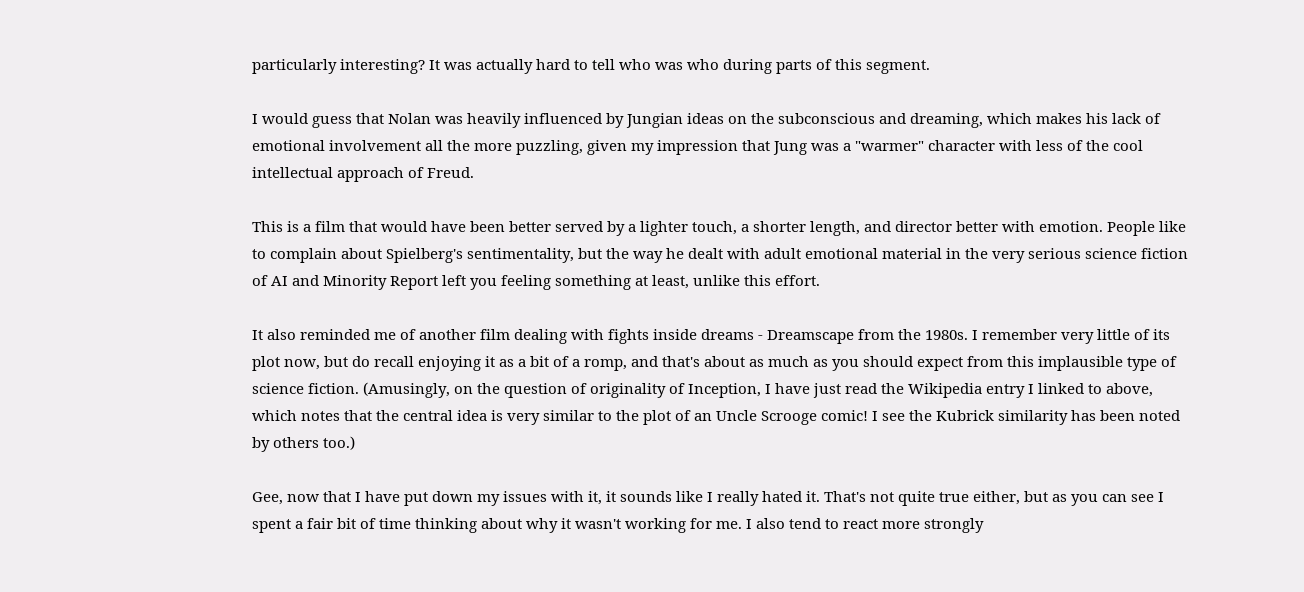particularly interesting? It was actually hard to tell who was who during parts of this segment.

I would guess that Nolan was heavily influenced by Jungian ideas on the subconscious and dreaming, which makes his lack of emotional involvement all the more puzzling, given my impression that Jung was a "warmer" character with less of the cool intellectual approach of Freud.

This is a film that would have been better served by a lighter touch, a shorter length, and director better with emotion. People like to complain about Spielberg's sentimentality, but the way he dealt with adult emotional material in the very serious science fiction of AI and Minority Report left you feeling something at least, unlike this effort.

It also reminded me of another film dealing with fights inside dreams - Dreamscape from the 1980s. I remember very little of its plot now, but do recall enjoying it as a bit of a romp, and that's about as much as you should expect from this implausible type of science fiction. (Amusingly, on the question of originality of Inception, I have just read the Wikipedia entry I linked to above, which notes that the central idea is very similar to the plot of an Uncle Scrooge comic! I see the Kubrick similarity has been noted by others too.)

Gee, now that I have put down my issues with it, it sounds like I really hated it. That's not quite true either, but as you can see I spent a fair bit of time thinking about why it wasn't working for me. I also tend to react more strongly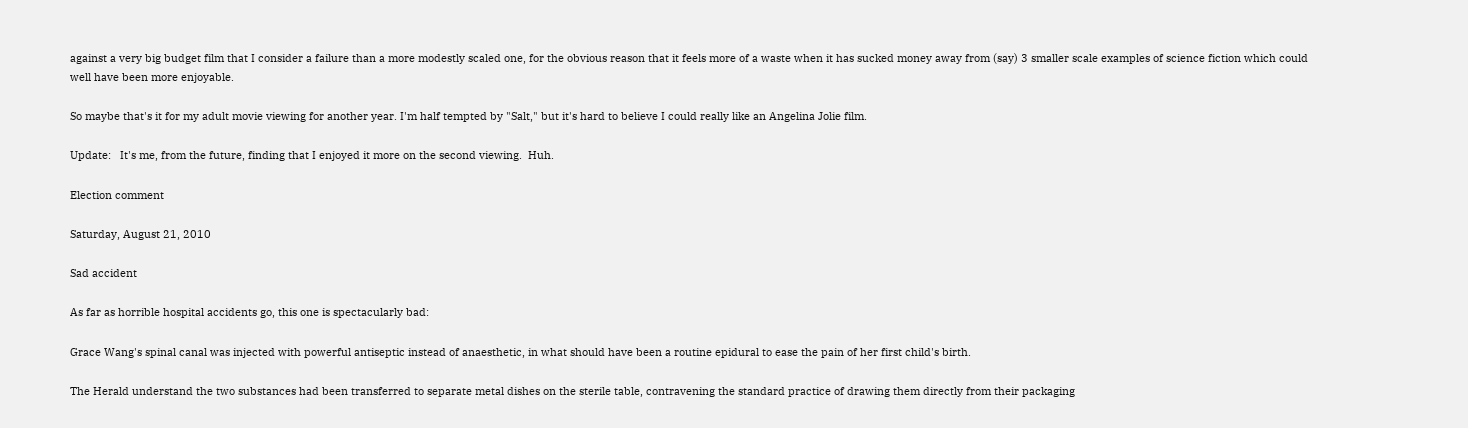against a very big budget film that I consider a failure than a more modestly scaled one, for the obvious reason that it feels more of a waste when it has sucked money away from (say) 3 smaller scale examples of science fiction which could well have been more enjoyable.

So maybe that's it for my adult movie viewing for another year. I'm half tempted by "Salt," but it's hard to believe I could really like an Angelina Jolie film.

Update:   It's me, from the future, finding that I enjoyed it more on the second viewing.  Huh.

Election comment

Saturday, August 21, 2010

Sad accident

As far as horrible hospital accidents go, this one is spectacularly bad:

Grace Wang's spinal canal was injected with powerful antiseptic instead of anaesthetic, in what should have been a routine epidural to ease the pain of her first child's birth.

The Herald understand the two substances had been transferred to separate metal dishes on the sterile table, contravening the standard practice of drawing them directly from their packaging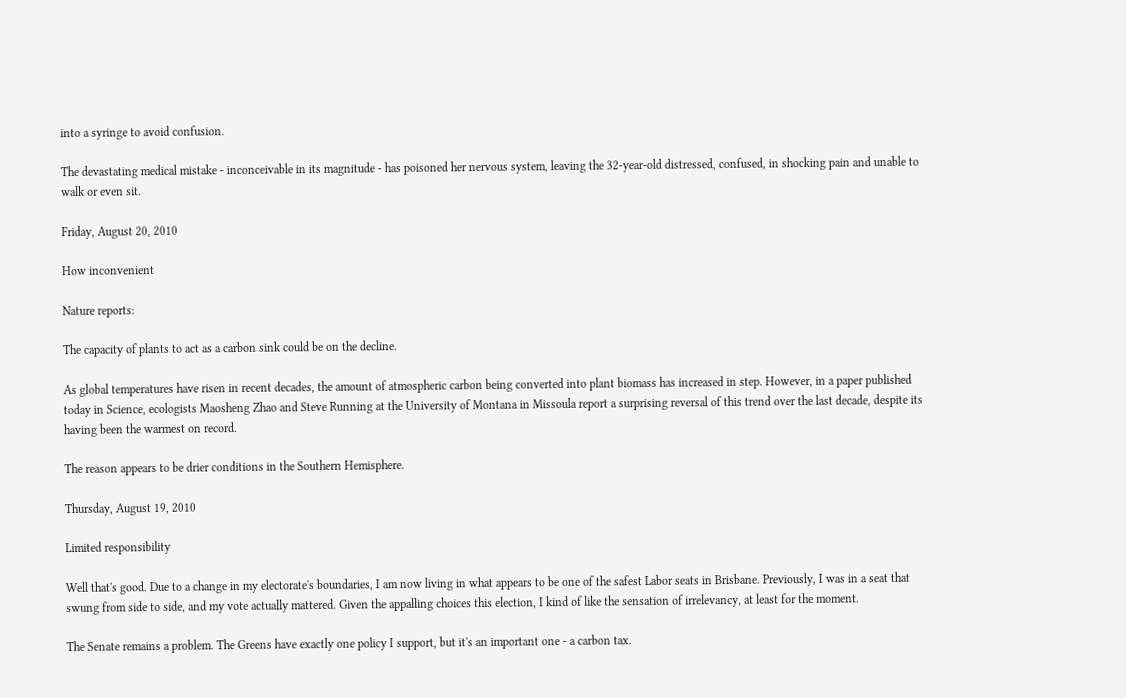into a syringe to avoid confusion.

The devastating medical mistake - inconceivable in its magnitude - has poisoned her nervous system, leaving the 32-year-old distressed, confused, in shocking pain and unable to walk or even sit.

Friday, August 20, 2010

How inconvenient

Nature reports:

The capacity of plants to act as a carbon sink could be on the decline.

As global temperatures have risen in recent decades, the amount of atmospheric carbon being converted into plant biomass has increased in step. However, in a paper published today in Science, ecologists Maosheng Zhao and Steve Running at the University of Montana in Missoula report a surprising reversal of this trend over the last decade, despite its having been the warmest on record.

The reason appears to be drier conditions in the Southern Hemisphere.

Thursday, August 19, 2010

Limited responsibility

Well that's good. Due to a change in my electorate's boundaries, I am now living in what appears to be one of the safest Labor seats in Brisbane. Previously, I was in a seat that swung from side to side, and my vote actually mattered. Given the appalling choices this election, I kind of like the sensation of irrelevancy, at least for the moment.

The Senate remains a problem. The Greens have exactly one policy I support, but it's an important one - a carbon tax.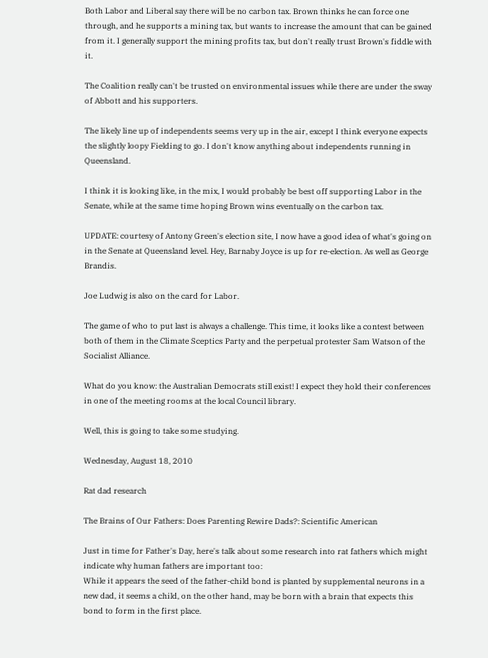Both Labor and Liberal say there will be no carbon tax. Brown thinks he can force one through, and he supports a mining tax, but wants to increase the amount that can be gained from it. I generally support the mining profits tax, but don't really trust Brown's fiddle with it.

The Coalition really can't be trusted on environmental issues while there are under the sway of Abbott and his supporters.

The likely line up of independents seems very up in the air, except I think everyone expects the slightly loopy Fielding to go. I don't know anything about independents running in Queensland.

I think it is looking like, in the mix, I would probably be best off supporting Labor in the Senate, while at the same time hoping Brown wins eventually on the carbon tax.

UPDATE: courtesy of Antony Green's election site, I now have a good idea of what's going on in the Senate at Queensland level. Hey, Barnaby Joyce is up for re-election. As well as George Brandis.

Joe Ludwig is also on the card for Labor.

The game of who to put last is always a challenge. This time, it looks like a contest between both of them in the Climate Sceptics Party and the perpetual protester Sam Watson of the Socialist Alliance.

What do you know: the Australian Democrats still exist! I expect they hold their conferences in one of the meeting rooms at the local Council library.

Well, this is going to take some studying.

Wednesday, August 18, 2010

Rat dad research

The Brains of Our Fathers: Does Parenting Rewire Dads?: Scientific American

Just in time for Father's Day, here's talk about some research into rat fathers which might indicate why human fathers are important too:
While it appears the seed of the father-child bond is planted by supplemental neurons in a new dad, it seems a child, on the other hand, may be born with a brain that expects this bond to form in the first place.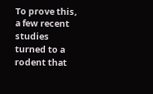To prove this, a few recent studies turned to a rodent that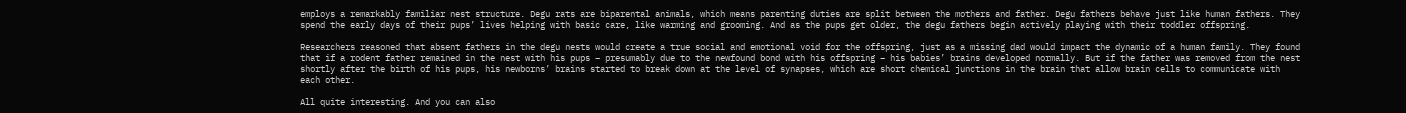employs a remarkably familiar nest structure. Degu rats are biparental animals, which means parenting duties are split between the mothers and father. Degu fathers behave just like human fathers. They spend the early days of their pups’ lives helping with basic care, like warming and grooming. And as the pups get older, the degu fathers begin actively playing with their toddler offspring.

Researchers reasoned that absent fathers in the degu nests would create a true social and emotional void for the offspring, just as a missing dad would impact the dynamic of a human family. They found that if a rodent father remained in the nest with his pups – presumably due to the newfound bond with his offspring – his babies’ brains developed normally. But if the father was removed from the nest shortly after the birth of his pups, his newborns’ brains started to break down at the level of synapses, which are short chemical junctions in the brain that allow brain cells to communicate with each other.

All quite interesting. And you can also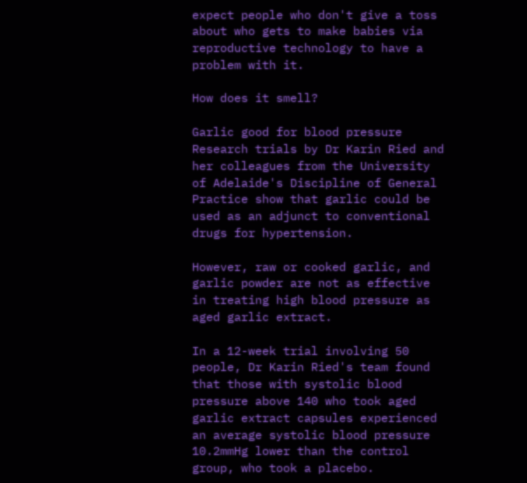expect people who don't give a toss about who gets to make babies via reproductive technology to have a problem with it.

How does it smell?

Garlic good for blood pressure
Research trials by Dr Karin Ried and her colleagues from the University of Adelaide's Discipline of General Practice show that garlic could be used as an adjunct to conventional drugs for hypertension.

However, raw or cooked garlic, and garlic powder are not as effective in treating high blood pressure as aged garlic extract.

In a 12-week trial involving 50 people, Dr Karin Ried's team found that those with systolic blood pressure above 140 who took aged garlic extract capsules experienced an average systolic blood pressure 10.2mmHg lower than the control group, who took a placebo.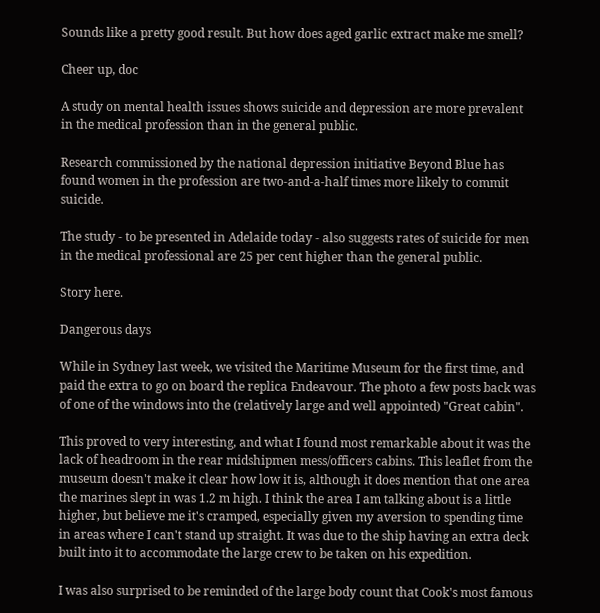Sounds like a pretty good result. But how does aged garlic extract make me smell?

Cheer up, doc

A study on mental health issues shows suicide and depression are more prevalent in the medical profession than in the general public.

Research commissioned by the national depression initiative Beyond Blue has found women in the profession are two-and-a-half times more likely to commit suicide.

The study - to be presented in Adelaide today - also suggests rates of suicide for men in the medical professional are 25 per cent higher than the general public.

Story here.

Dangerous days

While in Sydney last week, we visited the Maritime Museum for the first time, and paid the extra to go on board the replica Endeavour. The photo a few posts back was of one of the windows into the (relatively large and well appointed) "Great cabin".

This proved to very interesting, and what I found most remarkable about it was the lack of headroom in the rear midshipmen mess/officers cabins. This leaflet from the museum doesn't make it clear how low it is, although it does mention that one area the marines slept in was 1.2 m high. I think the area I am talking about is a little higher, but believe me it's cramped, especially given my aversion to spending time in areas where I can't stand up straight. It was due to the ship having an extra deck built into it to accommodate the large crew to be taken on his expedition.

I was also surprised to be reminded of the large body count that Cook's most famous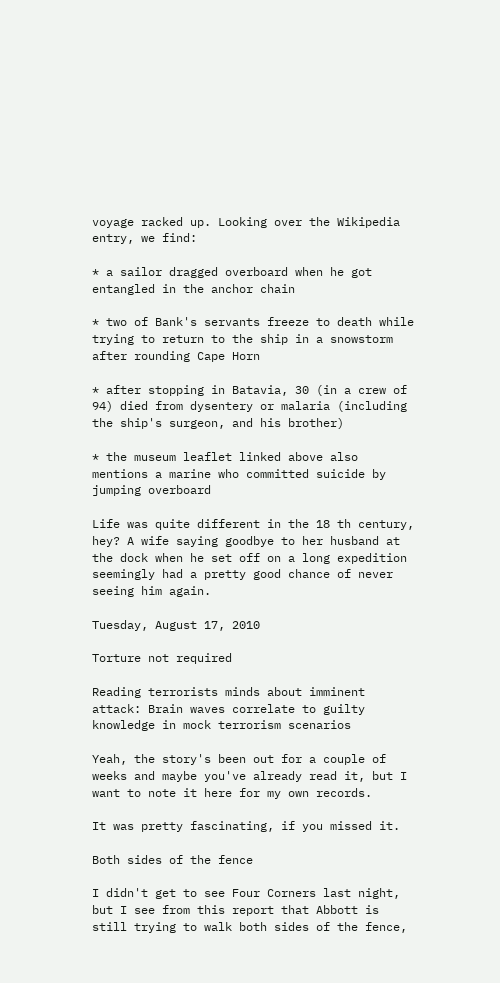voyage racked up. Looking over the Wikipedia entry, we find:

* a sailor dragged overboard when he got entangled in the anchor chain

* two of Bank's servants freeze to death while trying to return to the ship in a snowstorm after rounding Cape Horn

* after stopping in Batavia, 30 (in a crew of 94) died from dysentery or malaria (including the ship's surgeon, and his brother)

* the museum leaflet linked above also mentions a marine who committed suicide by jumping overboard

Life was quite different in the 18 th century, hey? A wife saying goodbye to her husband at the dock when he set off on a long expedition seemingly had a pretty good chance of never seeing him again.

Tuesday, August 17, 2010

Torture not required

Reading terrorists minds about imminent attack: Brain waves correlate to guilty knowledge in mock terrorism scenarios

Yeah, the story's been out for a couple of weeks and maybe you've already read it, but I want to note it here for my own records.

It was pretty fascinating, if you missed it.

Both sides of the fence

I didn't get to see Four Corners last night, but I see from this report that Abbott is still trying to walk both sides of the fence,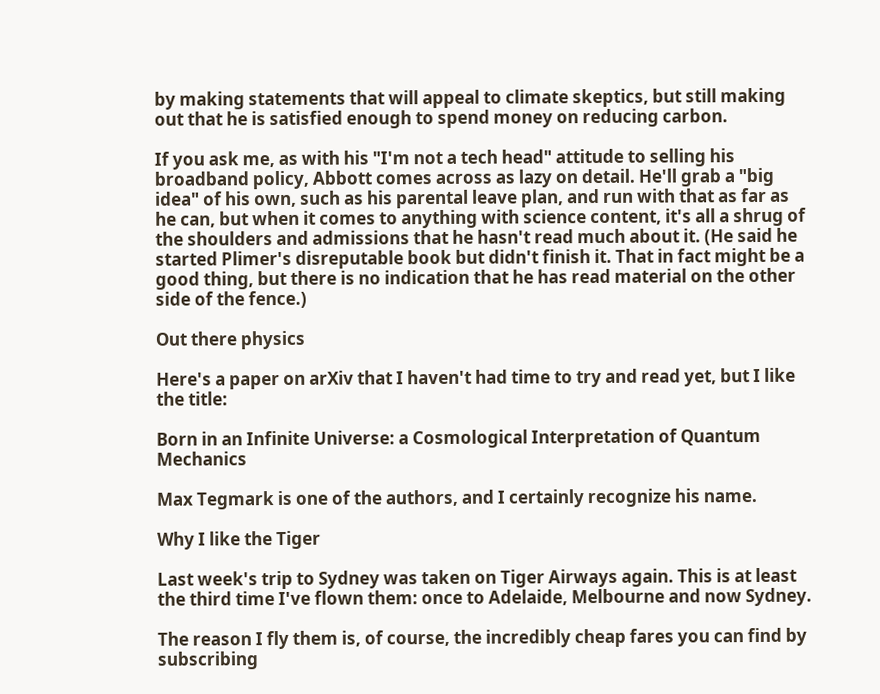by making statements that will appeal to climate skeptics, but still making out that he is satisfied enough to spend money on reducing carbon.

If you ask me, as with his "I'm not a tech head" attitude to selling his broadband policy, Abbott comes across as lazy on detail. He'll grab a "big idea" of his own, such as his parental leave plan, and run with that as far as he can, but when it comes to anything with science content, it's all a shrug of the shoulders and admissions that he hasn't read much about it. (He said he started Plimer's disreputable book but didn't finish it. That in fact might be a good thing, but there is no indication that he has read material on the other side of the fence.)

Out there physics

Here's a paper on arXiv that I haven't had time to try and read yet, but I like the title:

Born in an Infinite Universe: a Cosmological Interpretation of Quantum Mechanics

Max Tegmark is one of the authors, and I certainly recognize his name.

Why I like the Tiger

Last week's trip to Sydney was taken on Tiger Airways again. This is at least the third time I've flown them: once to Adelaide, Melbourne and now Sydney.

The reason I fly them is, of course, the incredibly cheap fares you can find by subscribing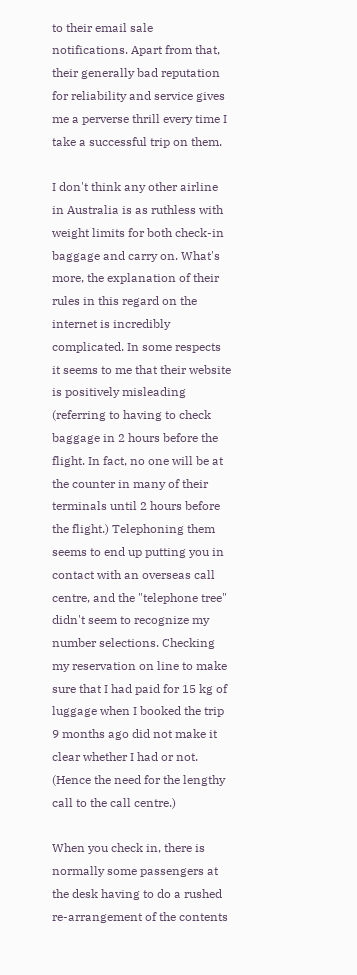to their email sale notifications. Apart from that, their generally bad reputation for reliability and service gives me a perverse thrill every time I take a successful trip on them.

I don't think any other airline in Australia is as ruthless with weight limits for both check-in baggage and carry on. What's more, the explanation of their rules in this regard on the internet is incredibly complicated. In some respects it seems to me that their website is positively misleading (referring to having to check baggage in 2 hours before the flight. In fact, no one will be at the counter in many of their terminals until 2 hours before the flight.) Telephoning them seems to end up putting you in contact with an overseas call centre, and the "telephone tree" didn't seem to recognize my number selections. Checking my reservation on line to make sure that I had paid for 15 kg of luggage when I booked the trip 9 months ago did not make it clear whether I had or not. (Hence the need for the lengthy call to the call centre.)

When you check in, there is normally some passengers at the desk having to do a rushed re-arrangement of the contents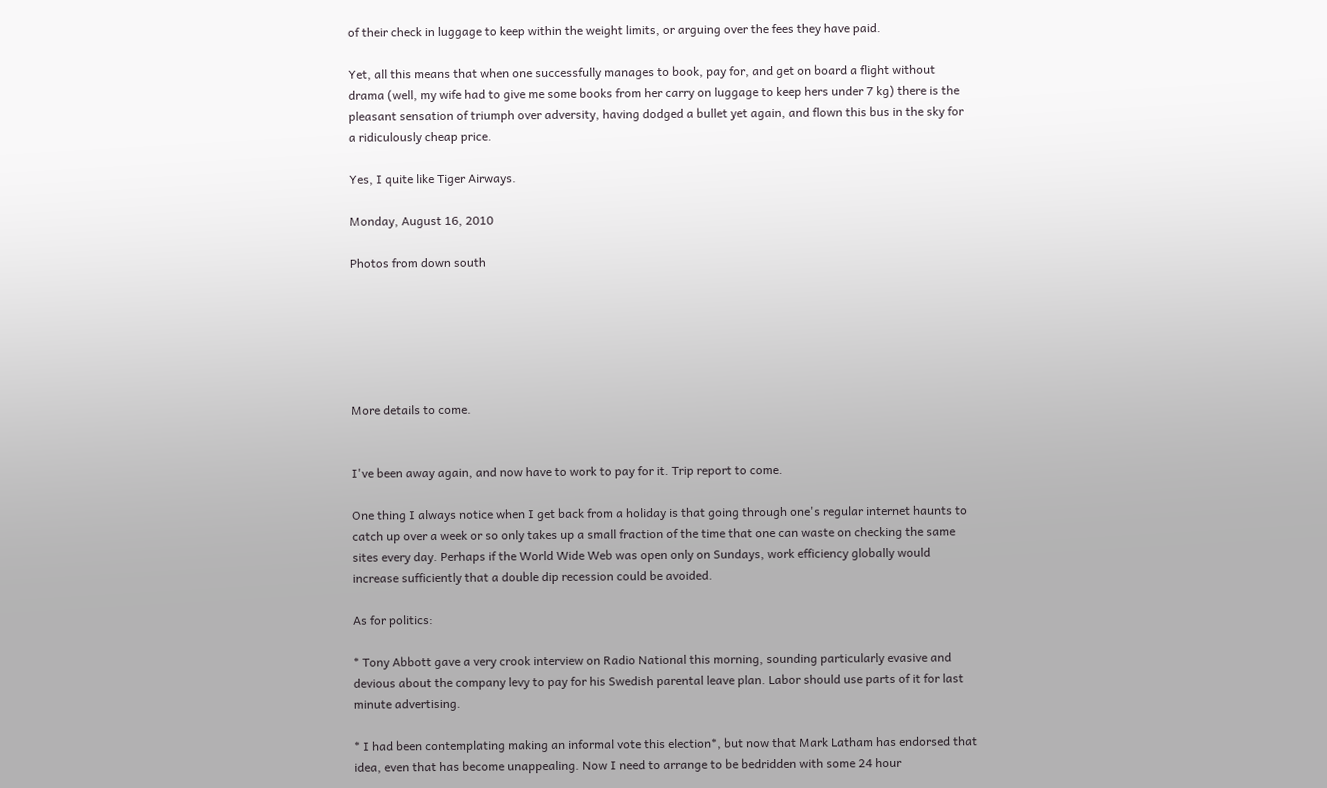of their check in luggage to keep within the weight limits, or arguing over the fees they have paid.

Yet, all this means that when one successfully manages to book, pay for, and get on board a flight without drama (well, my wife had to give me some books from her carry on luggage to keep hers under 7 kg) there is the pleasant sensation of triumph over adversity, having dodged a bullet yet again, and flown this bus in the sky for a ridiculously cheap price.

Yes, I quite like Tiger Airways.

Monday, August 16, 2010

Photos from down south






More details to come.


I've been away again, and now have to work to pay for it. Trip report to come.

One thing I always notice when I get back from a holiday is that going through one's regular internet haunts to catch up over a week or so only takes up a small fraction of the time that one can waste on checking the same sites every day. Perhaps if the World Wide Web was open only on Sundays, work efficiency globally would increase sufficiently that a double dip recession could be avoided.

As for politics:

* Tony Abbott gave a very crook interview on Radio National this morning, sounding particularly evasive and devious about the company levy to pay for his Swedish parental leave plan. Labor should use parts of it for last minute advertising.

* I had been contemplating making an informal vote this election*, but now that Mark Latham has endorsed that idea, even that has become unappealing. Now I need to arrange to be bedridden with some 24 hour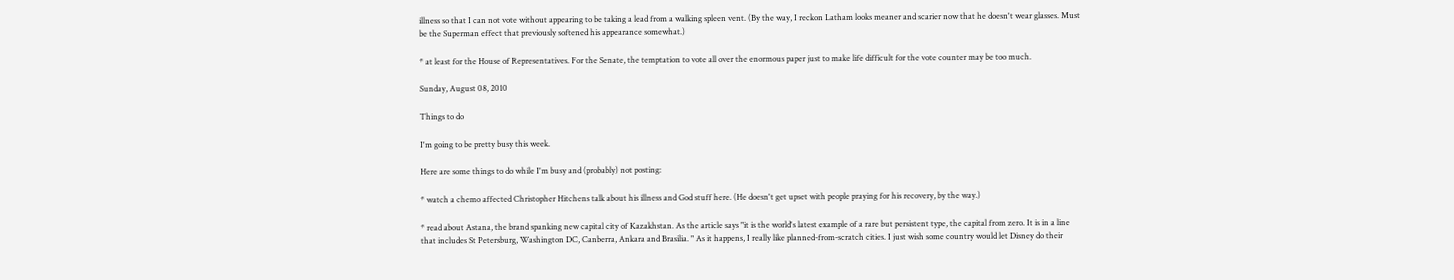illness so that I can not vote without appearing to be taking a lead from a walking spleen vent. (By the way, I reckon Latham looks meaner and scarier now that he doesn't wear glasses. Must be the Superman effect that previously softened his appearance somewhat.)

* at least for the House of Representatives. For the Senate, the temptation to vote all over the enormous paper just to make life difficult for the vote counter may be too much.

Sunday, August 08, 2010

Things to do

I'm going to be pretty busy this week.

Here are some things to do while I'm busy and (probably) not posting:

* watch a chemo affected Christopher Hitchens talk about his illness and God stuff here. (He doesn't get upset with people praying for his recovery, by the way.)

* read about Astana, the brand spanking new capital city of Kazakhstan. As the article says "it is the world's latest example of a rare but persistent type, the capital from zero. It is in a line that includes St Petersburg, Washington DC, Canberra, Ankara and Brasilia. " As it happens, I really like planned-from-scratch cities. I just wish some country would let Disney do their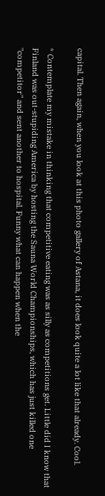capital. Then again, when you look at this photo gallery of Astana, it does look quite a lot like that already. Cool.

* Contemplate my mistake in thinking that competitive eating was as silly as competitions get. Little did I know that Finland was out-stupiding America by hosting the Sauna World Championships, which has just killed one "competitor" and sent another to hospital. Funny what can happen when the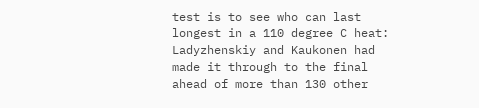test is to see who can last longest in a 110 degree C heat:
Ladyzhenskiy and Kaukonen had made it through to the final ahead of more than 130 other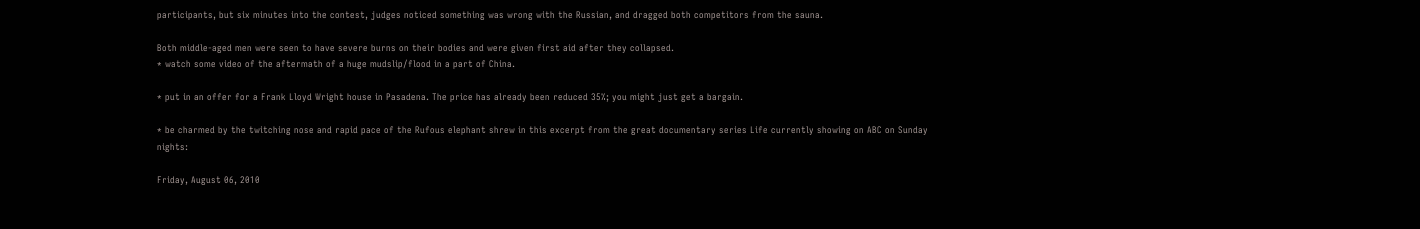participants, but six minutes into the contest, judges noticed something was wrong with the Russian, and dragged both competitors from the sauna.

Both middle-aged men were seen to have severe burns on their bodies and were given first aid after they collapsed.
* watch some video of the aftermath of a huge mudslip/flood in a part of China.

* put in an offer for a Frank Lloyd Wright house in Pasadena. The price has already been reduced 35%; you might just get a bargain.

* be charmed by the twitching nose and rapid pace of the Rufous elephant shrew in this excerpt from the great documentary series Life currently showing on ABC on Sunday nights:

Friday, August 06, 2010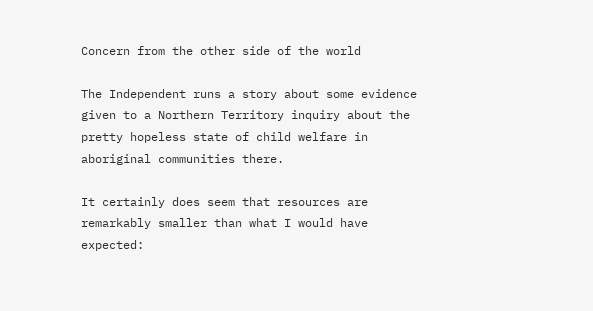Concern from the other side of the world

The Independent runs a story about some evidence given to a Northern Territory inquiry about the pretty hopeless state of child welfare in aboriginal communities there.

It certainly does seem that resources are remarkably smaller than what I would have expected: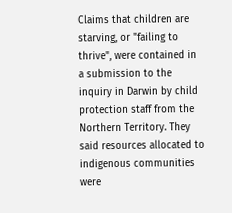Claims that children are starving, or "failing to thrive", were contained in a submission to the inquiry in Darwin by child protection staff from the Northern Territory. They said resources allocated to indigenous communities were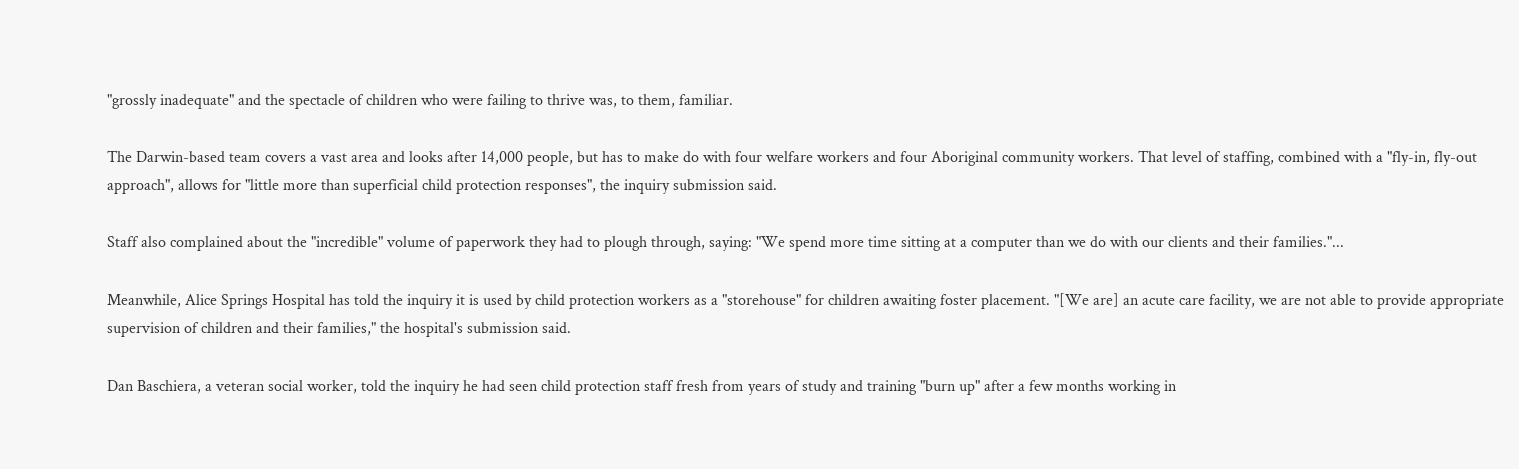"grossly inadequate" and the spectacle of children who were failing to thrive was, to them, familiar.

The Darwin-based team covers a vast area and looks after 14,000 people, but has to make do with four welfare workers and four Aboriginal community workers. That level of staffing, combined with a "fly-in, fly-out approach", allows for "little more than superficial child protection responses", the inquiry submission said.

Staff also complained about the "incredible" volume of paperwork they had to plough through, saying: "We spend more time sitting at a computer than we do with our clients and their families."...

Meanwhile, Alice Springs Hospital has told the inquiry it is used by child protection workers as a "storehouse" for children awaiting foster placement. "[We are] an acute care facility, we are not able to provide appropriate supervision of children and their families," the hospital's submission said.

Dan Baschiera, a veteran social worker, told the inquiry he had seen child protection staff fresh from years of study and training "burn up" after a few months working in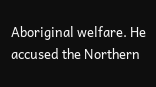Aboriginal welfare. He accused the Northern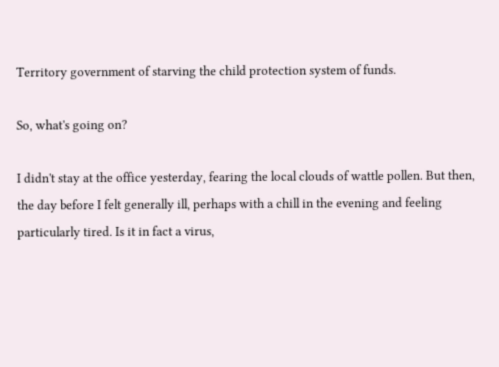Territory government of starving the child protection system of funds.

So, what's going on?

I didn't stay at the office yesterday, fearing the local clouds of wattle pollen. But then, the day before I felt generally ill, perhaps with a chill in the evening and feeling particularly tired. Is it in fact a virus,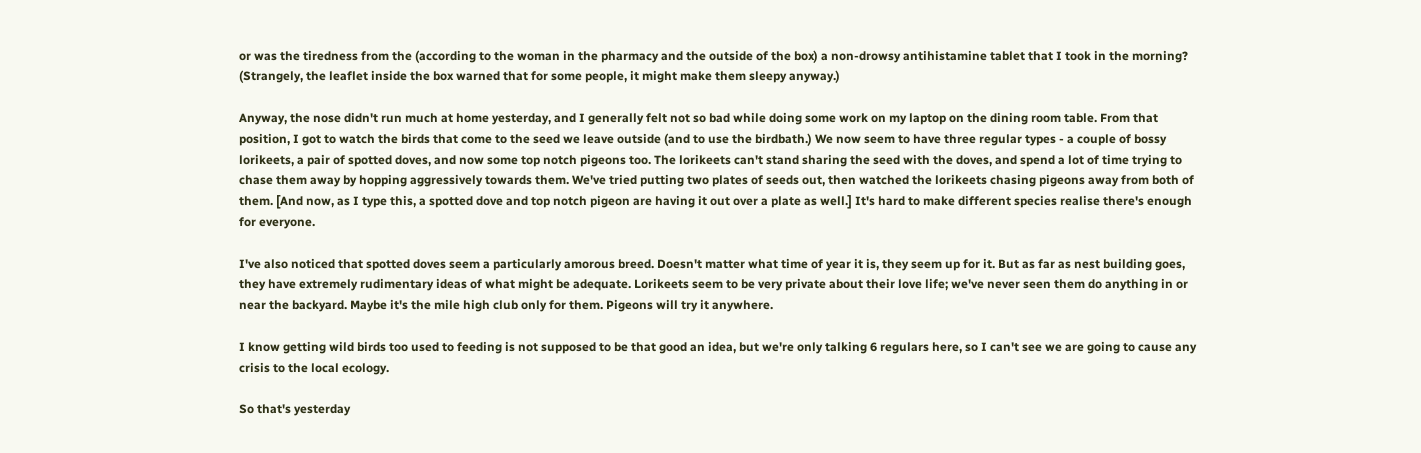or was the tiredness from the (according to the woman in the pharmacy and the outside of the box) a non-drowsy antihistamine tablet that I took in the morning? (Strangely, the leaflet inside the box warned that for some people, it might make them sleepy anyway.)

Anyway, the nose didn't run much at home yesterday, and I generally felt not so bad while doing some work on my laptop on the dining room table. From that position, I got to watch the birds that come to the seed we leave outside (and to use the birdbath.) We now seem to have three regular types - a couple of bossy lorikeets, a pair of spotted doves, and now some top notch pigeons too. The lorikeets can't stand sharing the seed with the doves, and spend a lot of time trying to chase them away by hopping aggressively towards them. We've tried putting two plates of seeds out, then watched the lorikeets chasing pigeons away from both of them. [And now, as I type this, a spotted dove and top notch pigeon are having it out over a plate as well.] It's hard to make different species realise there's enough for everyone.

I've also noticed that spotted doves seem a particularly amorous breed. Doesn't matter what time of year it is, they seem up for it. But as far as nest building goes, they have extremely rudimentary ideas of what might be adequate. Lorikeets seem to be very private about their love life; we've never seen them do anything in or near the backyard. Maybe it's the mile high club only for them. Pigeons will try it anywhere.

I know getting wild birds too used to feeding is not supposed to be that good an idea, but we're only talking 6 regulars here, so I can't see we are going to cause any crisis to the local ecology.

So that's yesterday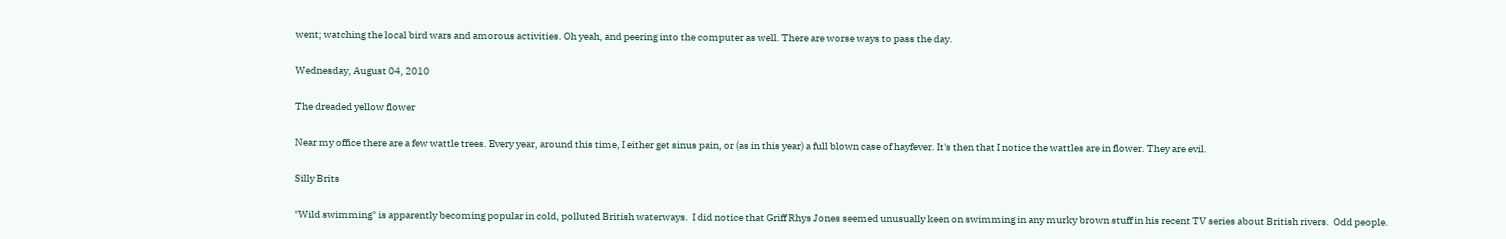went; watching the local bird wars and amorous activities. Oh yeah, and peering into the computer as well. There are worse ways to pass the day.

Wednesday, August 04, 2010

The dreaded yellow flower

Near my office there are a few wattle trees. Every year, around this time, I either get sinus pain, or (as in this year) a full blown case of hayfever. It's then that I notice the wattles are in flower. They are evil.

Silly Brits

"Wild swimming" is apparently becoming popular in cold, polluted British waterways.  I did notice that Griff Rhys Jones seemed unusually keen on swimming in any murky brown stuff in his recent TV series about British rivers.  Odd people.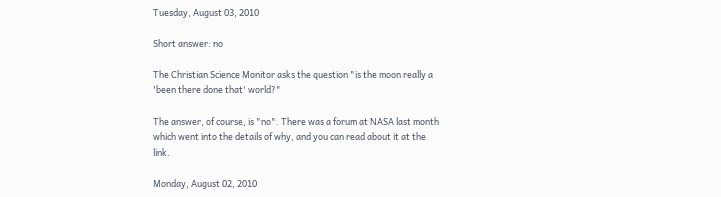Tuesday, August 03, 2010

Short answer: no

The Christian Science Monitor asks the question "is the moon really a 'been there done that' world?"

The answer, of course, is "no". There was a forum at NASA last month which went into the details of why, and you can read about it at the link.

Monday, August 02, 2010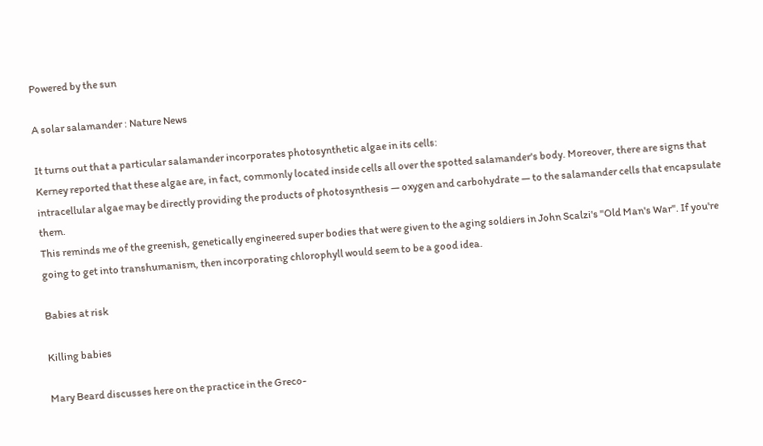Powered by the sun

A solar salamander : Nature News

It turns out that a particular salamander incorporates photosynthetic algae in its cells:
Kerney reported that these algae are, in fact, commonly located inside cells all over the spotted salamander's body. Moreover, there are signs that intracellular algae may be directly providing the products of photosynthesis — oxygen and carbohydrate — to the salamander cells that encapsulate them.
This reminds me of the greenish, genetically engineered super bodies that were given to the aging soldiers in John Scalzi's "Old Man's War". If you're going to get into transhumanism, then incorporating chlorophyll would seem to be a good idea.

Babies at risk

Killing babies

Mary Beard discusses here on the practice in the Greco-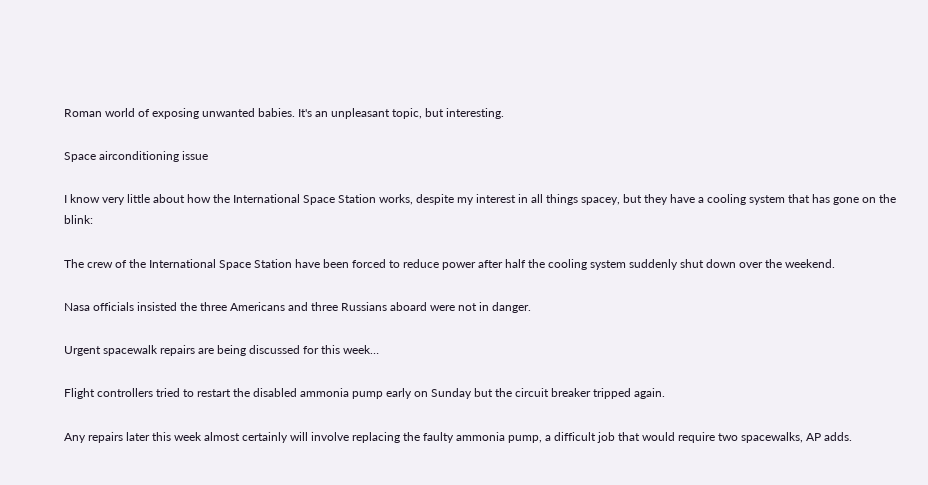Roman world of exposing unwanted babies. It's an unpleasant topic, but interesting.

Space airconditioning issue

I know very little about how the International Space Station works, despite my interest in all things spacey, but they have a cooling system that has gone on the blink:

The crew of the International Space Station have been forced to reduce power after half the cooling system suddenly shut down over the weekend.

Nasa officials insisted the three Americans and three Russians aboard were not in danger.

Urgent spacewalk repairs are being discussed for this week…

Flight controllers tried to restart the disabled ammonia pump early on Sunday but the circuit breaker tripped again.

Any repairs later this week almost certainly will involve replacing the faulty ammonia pump, a difficult job that would require two spacewalks, AP adds.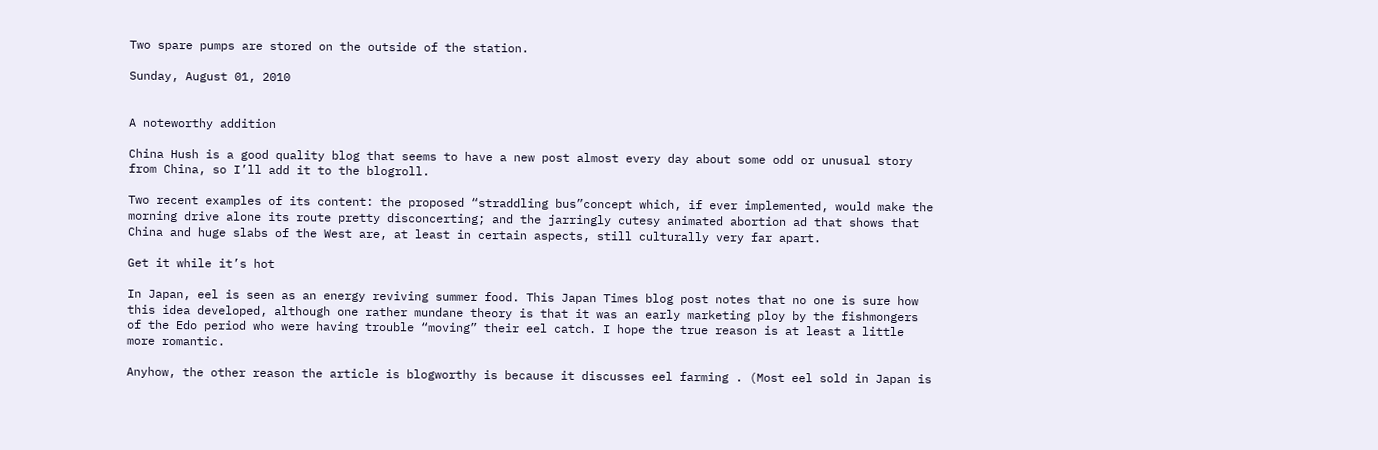Two spare pumps are stored on the outside of the station.

Sunday, August 01, 2010


A noteworthy addition

China Hush is a good quality blog that seems to have a new post almost every day about some odd or unusual story from China, so I’ll add it to the blogroll.

Two recent examples of its content: the proposed “straddling bus”concept which, if ever implemented, would make the morning drive alone its route pretty disconcerting; and the jarringly cutesy animated abortion ad that shows that China and huge slabs of the West are, at least in certain aspects, still culturally very far apart.

Get it while it’s hot

In Japan, eel is seen as an energy reviving summer food. This Japan Times blog post notes that no one is sure how this idea developed, although one rather mundane theory is that it was an early marketing ploy by the fishmongers of the Edo period who were having trouble “moving” their eel catch. I hope the true reason is at least a little more romantic.

Anyhow, the other reason the article is blogworthy is because it discusses eel farming . (Most eel sold in Japan is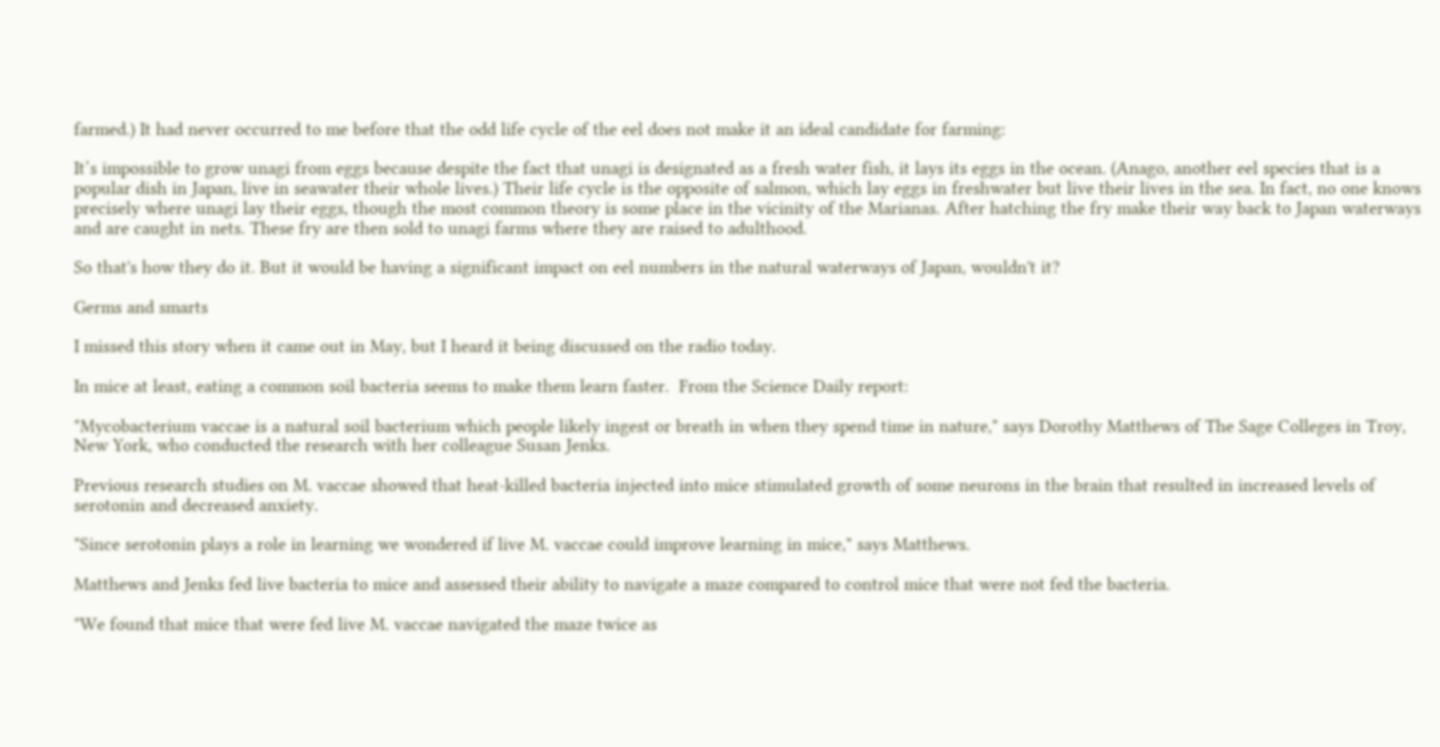farmed.) It had never occurred to me before that the odd life cycle of the eel does not make it an ideal candidate for farming:

It’s impossible to grow unagi from eggs because despite the fact that unagi is designated as a fresh water fish, it lays its eggs in the ocean. (Anago, another eel species that is a popular dish in Japan, live in seawater their whole lives.) Their life cycle is the opposite of salmon, which lay eggs in freshwater but live their lives in the sea. In fact, no one knows precisely where unagi lay their eggs, though the most common theory is some place in the vicinity of the Marianas. After hatching the fry make their way back to Japan waterways and are caught in nets. These fry are then sold to unagi farms where they are raised to adulthood.

So that's how they do it. But it would be having a significant impact on eel numbers in the natural waterways of Japan, wouldn't it?

Germs and smarts

I missed this story when it came out in May, but I heard it being discussed on the radio today.

In mice at least, eating a common soil bacteria seems to make them learn faster.  From the Science Daily report:

"Mycobacterium vaccae is a natural soil bacterium which people likely ingest or breath in when they spend time in nature," says Dorothy Matthews of The Sage Colleges in Troy, New York, who conducted the research with her colleague Susan Jenks.

Previous research studies on M. vaccae showed that heat-killed bacteria injected into mice stimulated growth of some neurons in the brain that resulted in increased levels of serotonin and decreased anxiety.

"Since serotonin plays a role in learning we wondered if live M. vaccae could improve learning in mice," says Matthews.

Matthews and Jenks fed live bacteria to mice and assessed their ability to navigate a maze compared to control mice that were not fed the bacteria.

"We found that mice that were fed live M. vaccae navigated the maze twice as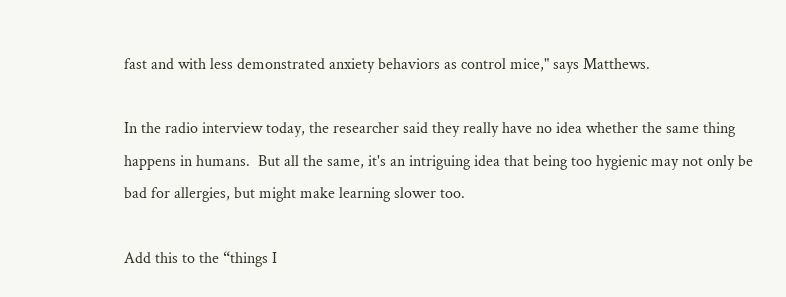fast and with less demonstrated anxiety behaviors as control mice," says Matthews.

In the radio interview today, the researcher said they really have no idea whether the same thing happens in humans.  But all the same, it's an intriguing idea that being too hygienic may not only be bad for allergies, but might make learning slower too.

Add this to the “things I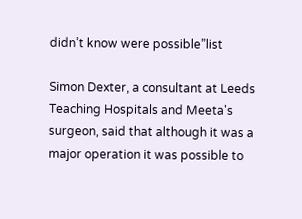didn’t know were possible”list

Simon Dexter, a consultant at Leeds Teaching Hospitals and Meeta's surgeon, said that although it was a major operation it was possible to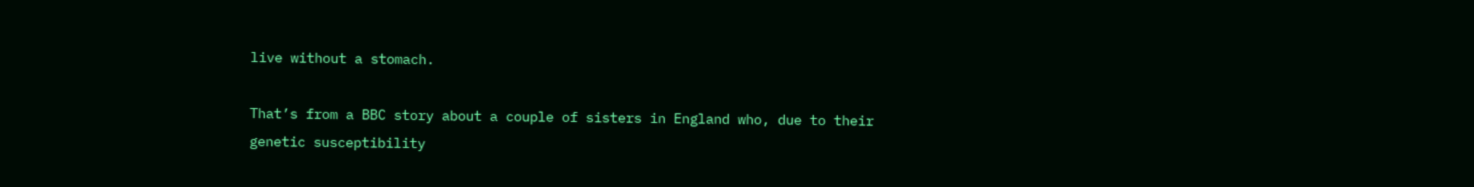live without a stomach.

That’s from a BBC story about a couple of sisters in England who, due to their genetic susceptibility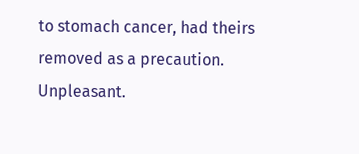to stomach cancer, had theirs removed as a precaution.  Unpleasant.